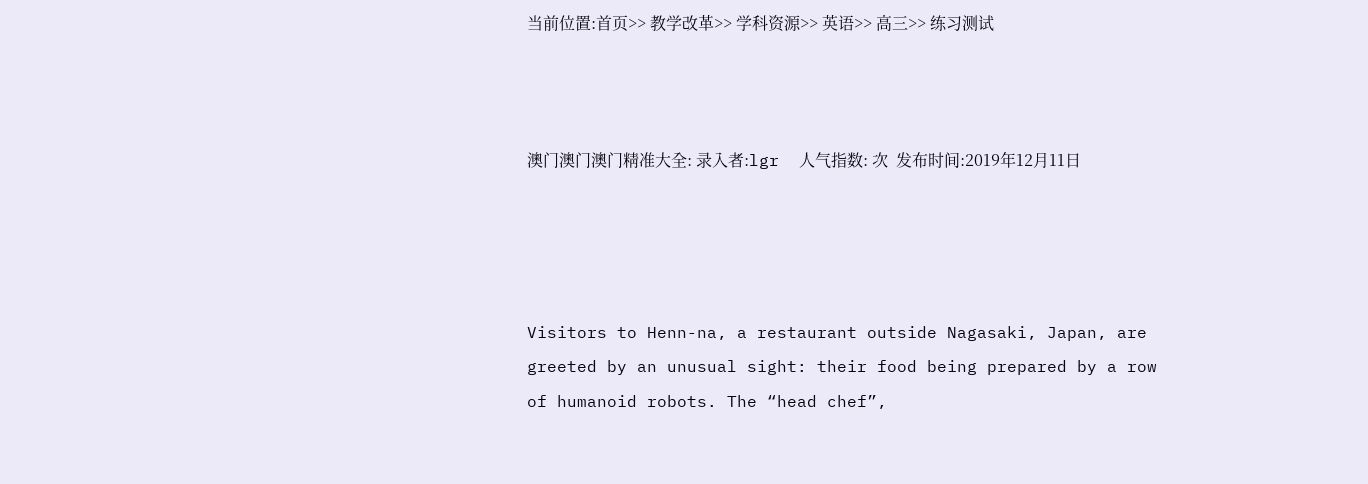当前位置:首页>> 教学改革>> 学科资源>> 英语>> 高三>> 练习测试



澳门澳门澳门精准大全: 录入者:lgr  人气指数: 次  发布时间:2019年12月11日




Visitors to Henn-na, a restaurant outside Nagasaki, Japan, are greeted by an unusual sight: their food being prepared by a row of humanoid robots. The “head chef”,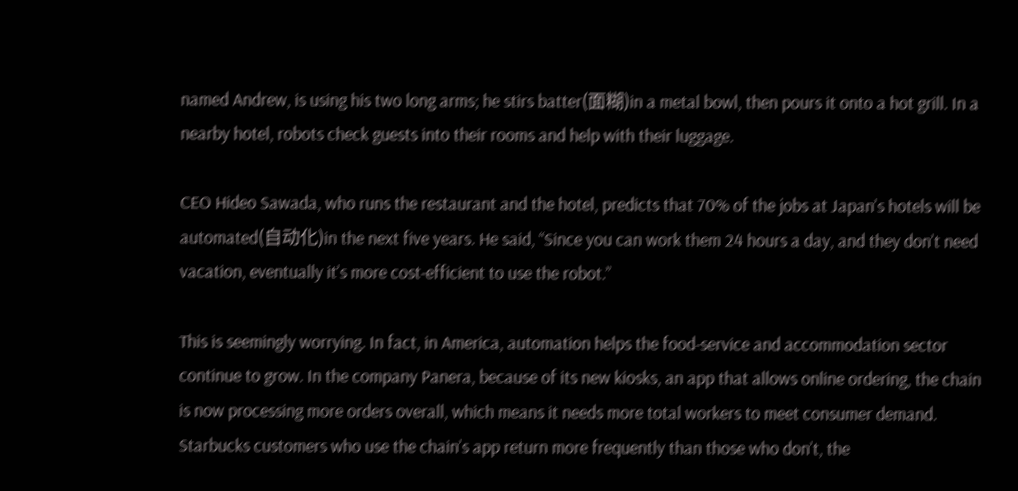named Andrew, is using his two long arms; he stirs batter(面糊)in a metal bowl, then pours it onto a hot grill. In a nearby hotel, robots check guests into their rooms and help with their luggage.

CEO Hideo Sawada, who runs the restaurant and the hotel, predicts that 70% of the jobs at Japan’s hotels will be automated(自动化)in the next five years. He said, “Since you can work them 24 hours a day, and they don’t need vacation, eventually it’s more cost-efficient to use the robot.”

This is seemingly worrying. In fact, in America, automation helps the food-service and accommodation sector continue to grow. In the company Panera, because of its new kiosks, an app that allows online ordering, the chain is now processing more orders overall, which means it needs more total workers to meet consumer demand. Starbucks customers who use the chain’s app return more frequently than those who don’t, the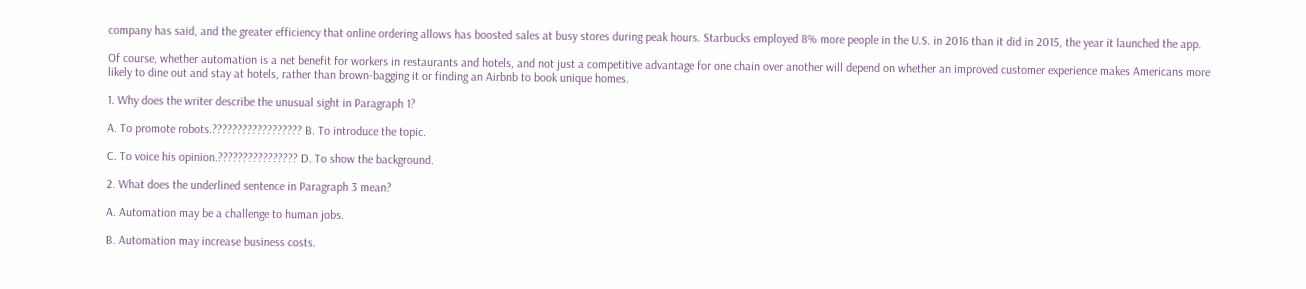company has said, and the greater efficiency that online ordering allows has boosted sales at busy stores during peak hours. Starbucks employed 8% more people in the U.S. in 2016 than it did in 2015, the year it launched the app.

Of course, whether automation is a net benefit for workers in restaurants and hotels, and not just a competitive advantage for one chain over another will depend on whether an improved customer experience makes Americans more likely to dine out and stay at hotels, rather than brown-bagging it or finding an Airbnb to book unique homes.

1. Why does the writer describe the unusual sight in Paragraph 1?

A. To promote robots.?????????????????? B. To introduce the topic.

C. To voice his opinion.???????????????? D. To show the background.

2. What does the underlined sentence in Paragraph 3 mean?

A. Automation may be a challenge to human jobs.

B. Automation may increase business costs.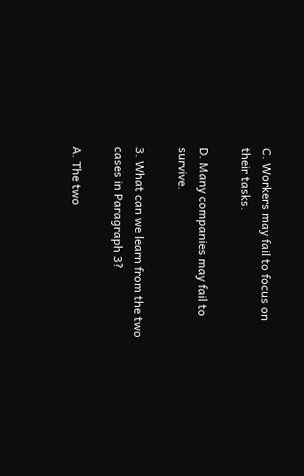C. Workers may fail to focus on their tasks.

D. Many companies may fail to survive.

3. What can we learn from the two cases in Paragraph 3?

A. The two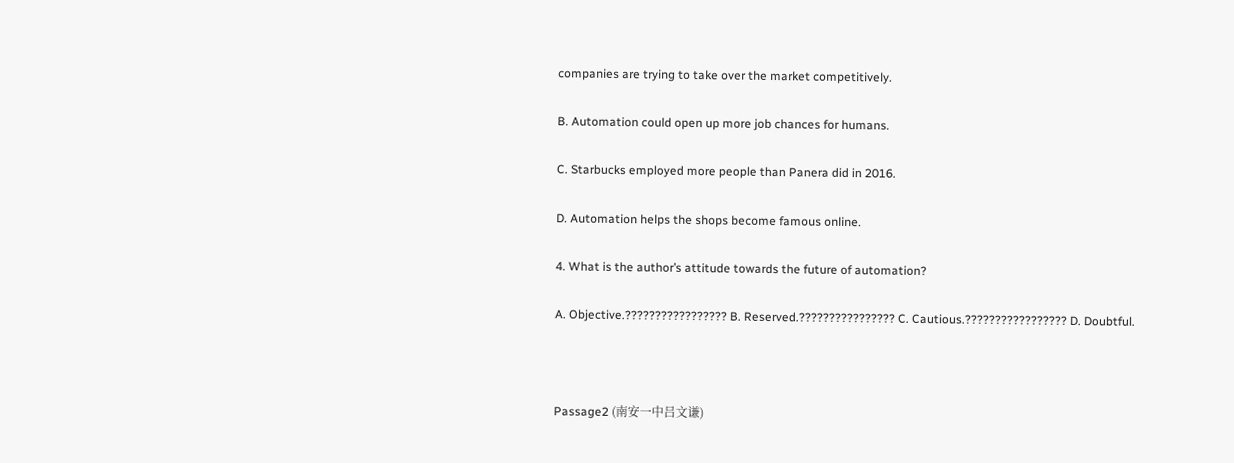companies are trying to take over the market competitively.

B. Automation could open up more job chances for humans.

C. Starbucks employed more people than Panera did in 2016.

D. Automation helps the shops become famous online.

4. What is the author’s attitude towards the future of automation?

A. Objective.????????????????? B. Reserved.???????????????? C. Cautious.????????????????? D. Doubtful.



Passage2 (南安一中吕文谦)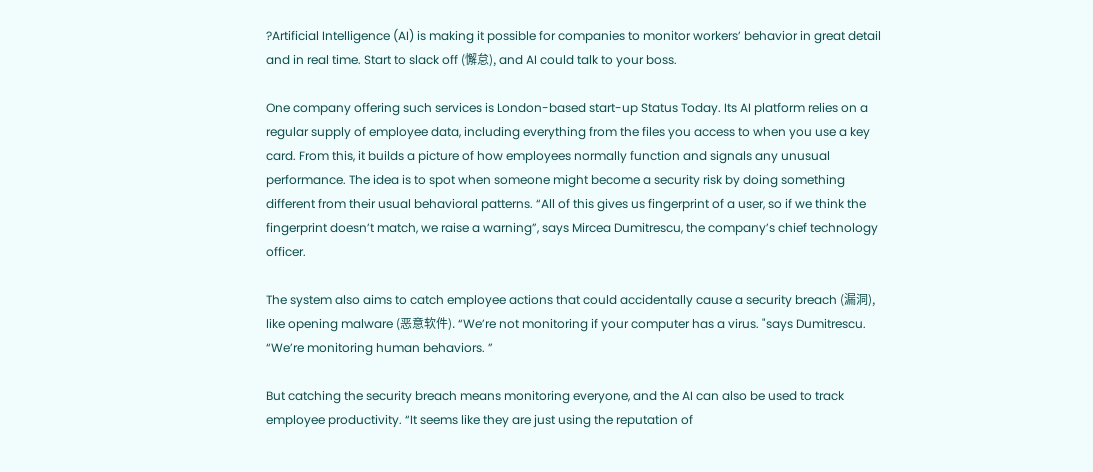?Artificial Intelligence (AI) is making it possible for companies to monitor workers’ behavior in great detail and in real time. Start to slack off (懈怠), and AI could talk to your boss.

One company offering such services is London-based start-up Status Today. Its AI platform relies on a regular supply of employee data, including everything from the files you access to when you use a key card. From this, it builds a picture of how employees normally function and signals any unusual performance. The idea is to spot when someone might become a security risk by doing something different from their usual behavioral patterns. “All of this gives us fingerprint of a user, so if we think the fingerprint doesn’t match, we raise a warning”, says Mircea Dumitrescu, the company’s chief technology officer.

The system also aims to catch employee actions that could accidentally cause a security breach (漏洞), like opening malware (恶意软件). “We’re not monitoring if your computer has a virus. "says Dumitrescu. “We’re monitoring human behaviors. ”

But catching the security breach means monitoring everyone, and the AI can also be used to track employee productivity. “It seems like they are just using the reputation of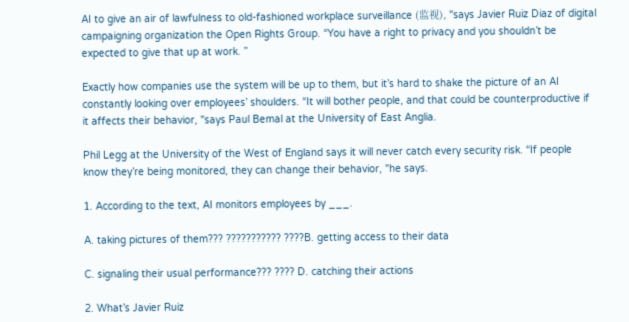AI to give an air of lawfulness to old-fashioned workplace surveillance (监视), "says Javier Ruiz Diaz of digital campaigning organization the Open Rights Group. “You have a right to privacy and you shouldn’t be expected to give that up at work. ”

Exactly how companies use the system will be up to them, but it’s hard to shake the picture of an AI constantly looking over employees’ shoulders. “It will bother people, and that could be counterproductive if it affects their behavior, "says Paul Bemal at the University of East Anglia.

Phil Legg at the University of the West of England says it will never catch every security risk. “If people know they’re being monitored, they can change their behavior, "he says.

1. According to the text, AI monitors employees by ___.

A. taking pictures of them??? ??????????? ????B. getting access to their data

C. signaling their usual performance??? ???? D. catching their actions

2. What’s Javier Ruiz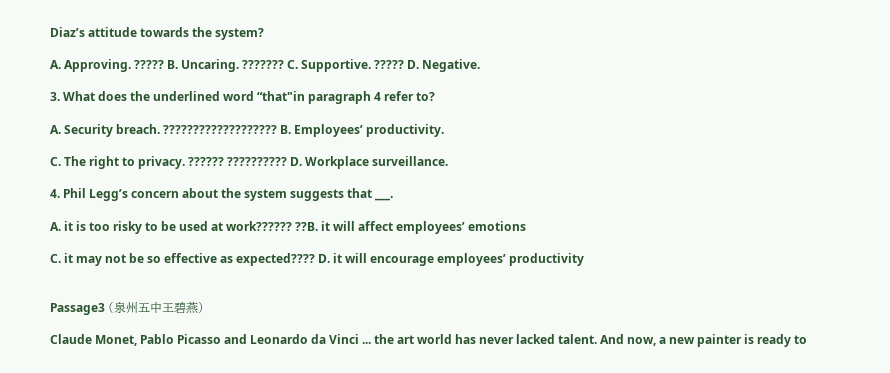Diaz’s attitude towards the system?

A. Approving. ????? B. Uncaring. ??????? C. Supportive. ????? D. Negative.

3. What does the underlined word “that"in paragraph 4 refer to?

A. Security breach. ??????????????????? B. Employees’ productivity.

C. The right to privacy. ?????? ?????????? D. Workplace surveillance.

4. Phil Legg’s concern about the system suggests that ___.

A. it is too risky to be used at work?????? ??B. it will affect employees’ emotions

C. it may not be so effective as expected???? D. it will encourage employees’ productivity


Passage3 (泉州五中王碧燕)

Claude Monet, Pablo Picasso and Leonardo da Vinci ... the art world has never lacked talent. And now, a new painter is ready to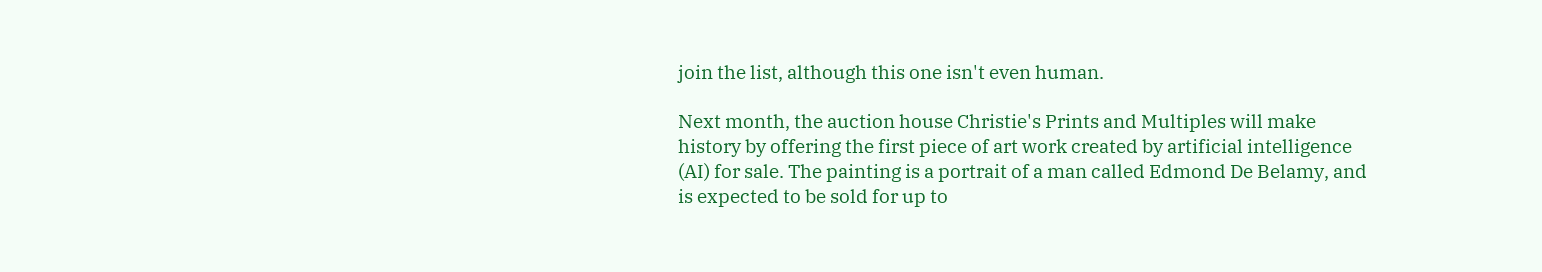join the list, although this one isn't even human.

Next month, the auction house Christie's Prints and Multiples will make history by offering the first piece of art work created by artificial intelligence (AI) for sale. The painting is a portrait of a man called Edmond De Belamy, and is expected to be sold for up to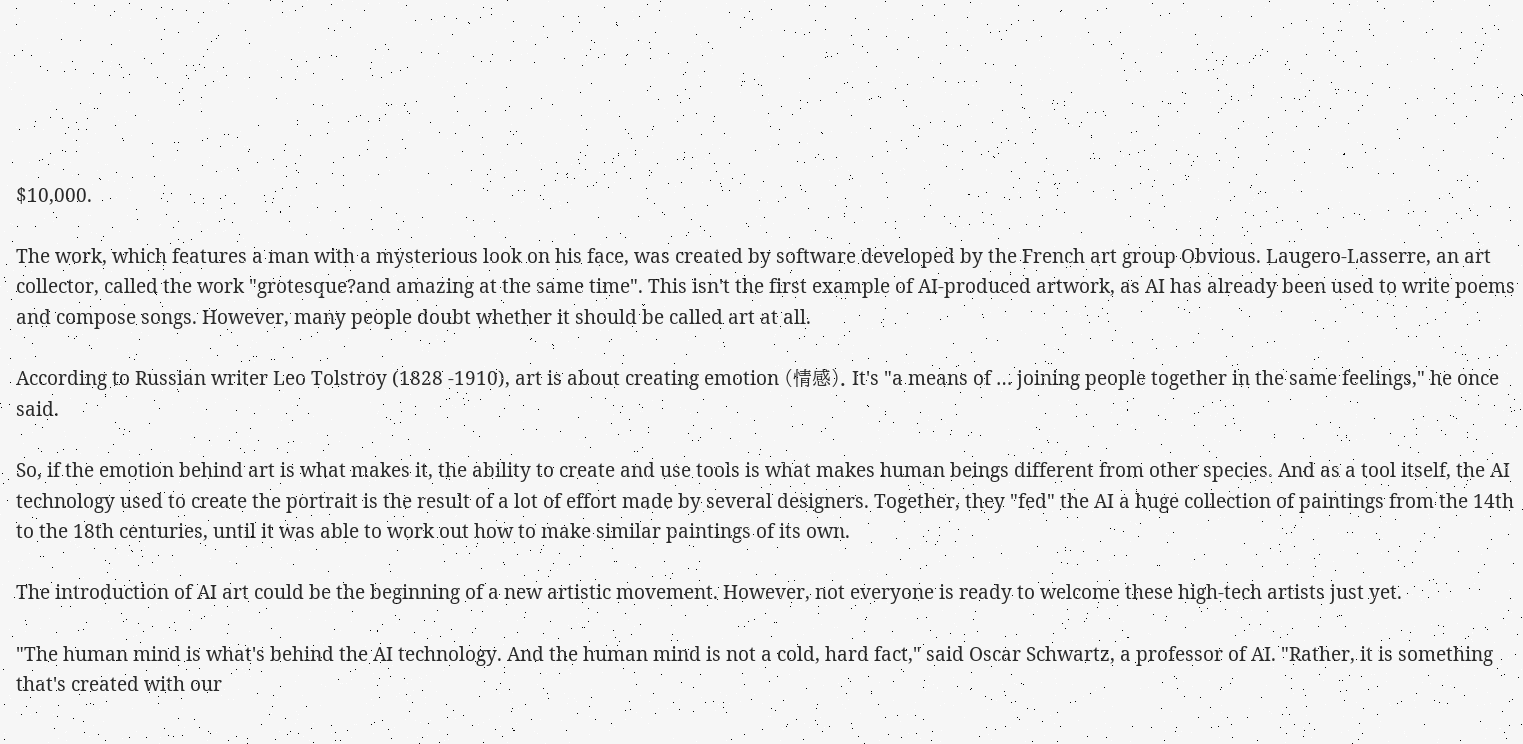$10,000.

The work, which features a man with a mysterious look on his face, was created by software developed by the French art group Obvious. Laugero-Lasserre, an art collector, called the work "grotesque?and amazing at the same time". This isn't the first example of AI-produced artwork, as AI has already been used to write poems and compose songs. However, many people doubt whether it should be called art at all.

According to Russian writer Leo Tolstroy (1828 -1910), art is about creating emotion (情感). It's "a means of … joining people together in the same feelings," he once said.

So, if the emotion behind art is what makes it, the ability to create and use tools is what makes human beings different from other species. And as a tool itself, the AI technology used to create the portrait is the result of a lot of effort made by several designers. Together, they "fed" the AI a huge collection of paintings from the 14th to the 18th centuries, until it was able to work out how to make similar paintings of its own.

The introduction of AI art could be the beginning of a new artistic movement. However, not everyone is ready to welcome these high-tech artists just yet.

"The human mind is what's behind the AI technology. And the human mind is not a cold, hard fact," said Oscar Schwartz, a professor of AI. "Rather, it is something that's created with our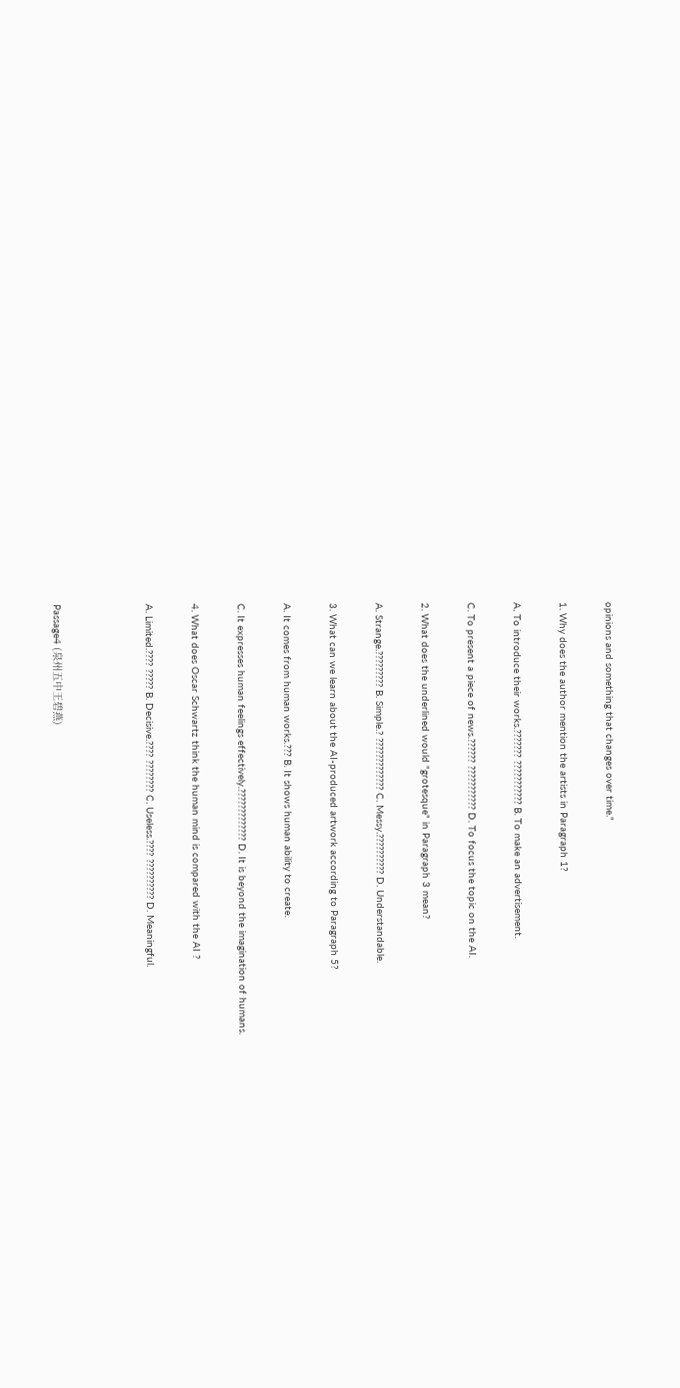opinions and something that changes over time."

1. Why does the author mention the artists in Paragraph 1?

A. To introduce their works.??????? ??????????? B. To make an advertisement.

C. To present a piece of news.?????? ??????????? D. To focus the topic on the AI.

2. What does the underlined would "grotesque" in Paragraph 3 mean?

A. Strange.????????? B. Simple.? ????????????? C. Messy.?????????? D. Understandable.

3. What can we learn about the AI-produced artwork according to Paragraph 5?

A. It comes from human works.??? B. It shows human ability to create.

C. It expresses human feelings effectively.????????????? D. It is beyond the imagination of humans.

4. What does Oscar Schwartz think the human mind is compared with the AI ?

A. Limited.???? ????? B. Decisive.???? ???????? C. Useless.???? ?????????? D. Meaningful.



Passage4 (泉州五中王碧燕)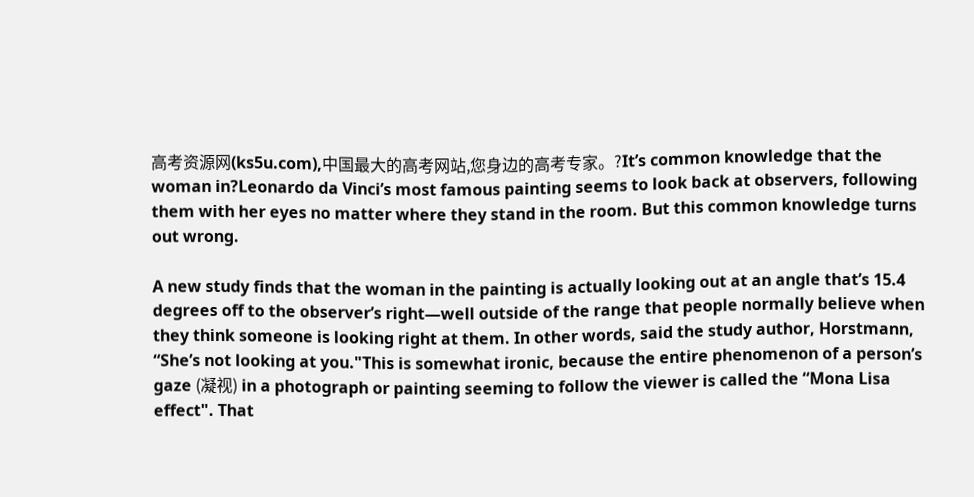高考资源网(ks5u.com),中国最大的高考网站,您身边的高考专家。?It’s common knowledge that the woman in?Leonardo da Vinci’s most famous painting seems to look back at observers, following them with her eyes no matter where they stand in the room. But this common knowledge turns out wrong.

A new study finds that the woman in the painting is actually looking out at an angle that’s 15.4 degrees off to the observer’s right—well outside of the range that people normally believe when they think someone is looking right at them. In other words, said the study author, Horstmann, “She’s not looking at you."This is somewhat ironic, because the entire phenomenon of a person’s gaze (凝视) in a photograph or painting seeming to follow the viewer is called the “Mona Lisa effect". That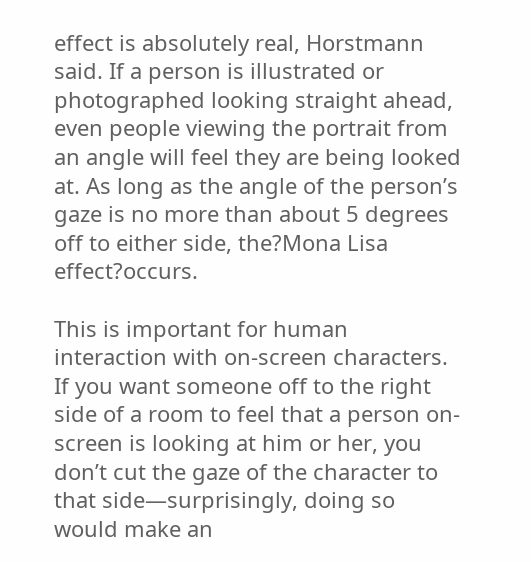effect is absolutely real, Horstmann said. If a person is illustrated or photographed looking straight ahead, even people viewing the portrait from an angle will feel they are being looked at. As long as the angle of the person’s gaze is no more than about 5 degrees off to either side, the?Mona Lisa effect?occurs.

This is important for human interaction with on-screen characters. If you want someone off to the right side of a room to feel that a person on-screen is looking at him or her, you don’t cut the gaze of the character to that side—surprisingly, doing so would make an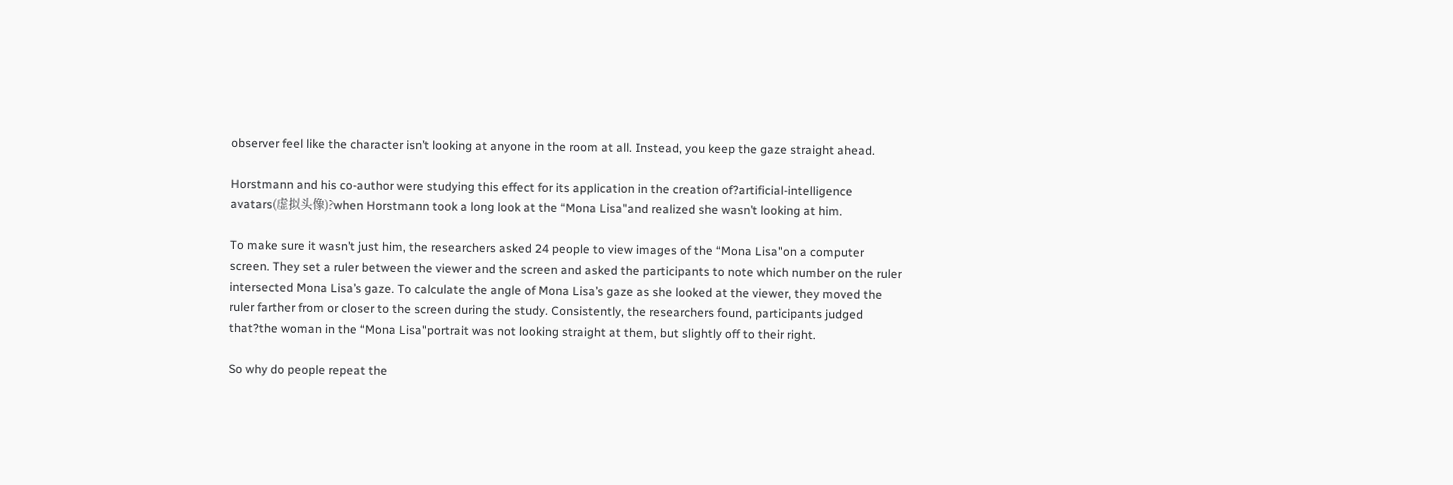observer feel like the character isn’t looking at anyone in the room at all. Instead, you keep the gaze straight ahead.

Horstmann and his co-author were studying this effect for its application in the creation of?artificial-intelligence avatars(虚拟头像)?when Horstmann took a long look at the “Mona Lisa"and realized she wasn’t looking at him.

To make sure it wasn’t just him, the researchers asked 24 people to view images of the “Mona Lisa"on a computer screen. They set a ruler between the viewer and the screen and asked the participants to note which number on the ruler intersected Mona Lisa’s gaze. To calculate the angle of Mona Lisa’s gaze as she looked at the viewer, they moved the ruler farther from or closer to the screen during the study. Consistently, the researchers found, participants judged that?the woman in the “Mona Lisa"portrait was not looking straight at them, but slightly off to their right.

So why do people repeat the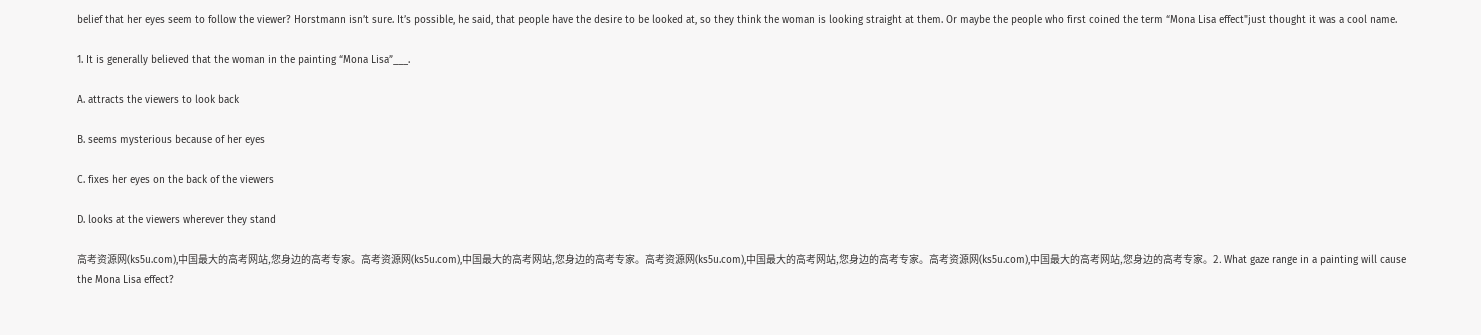belief that her eyes seem to follow the viewer? Horstmann isn’t sure. It’s possible, he said, that people have the desire to be looked at, so they think the woman is looking straight at them. Or maybe the people who first coined the term “Mona Lisa effect"just thought it was a cool name.

1. It is generally believed that the woman in the painting “Mona Lisa”___.

A. attracts the viewers to look back

B. seems mysterious because of her eyes

C. fixes her eyes on the back of the viewers

D. looks at the viewers wherever they stand

高考资源网(ks5u.com),中国最大的高考网站,您身边的高考专家。高考资源网(ks5u.com),中国最大的高考网站,您身边的高考专家。高考资源网(ks5u.com),中国最大的高考网站,您身边的高考专家。高考资源网(ks5u.com),中国最大的高考网站,您身边的高考专家。2. What gaze range in a painting will cause the Mona Lisa effect?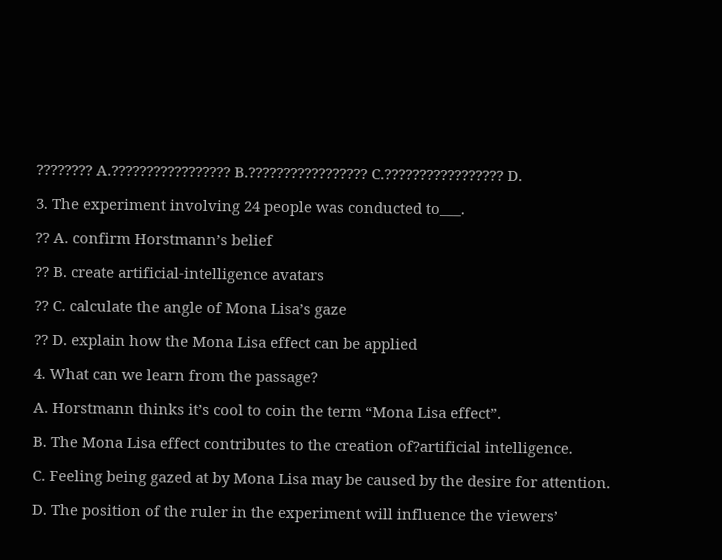???????? A.????????????????? B.????????????????? C.????????????????? D.

3. The experiment involving 24 people was conducted to___.

?? A. confirm Horstmann’s belief

?? B. create artificial-intelligence avatars

?? C. calculate the angle of Mona Lisa’s gaze

?? D. explain how the Mona Lisa effect can be applied

4. What can we learn from the passage?

A. Horstmann thinks it’s cool to coin the term “Mona Lisa effect”.

B. The Mona Lisa effect contributes to the creation of?artificial intelligence.

C. Feeling being gazed at by Mona Lisa may be caused by the desire for attention.

D. The position of the ruler in the experiment will influence the viewers’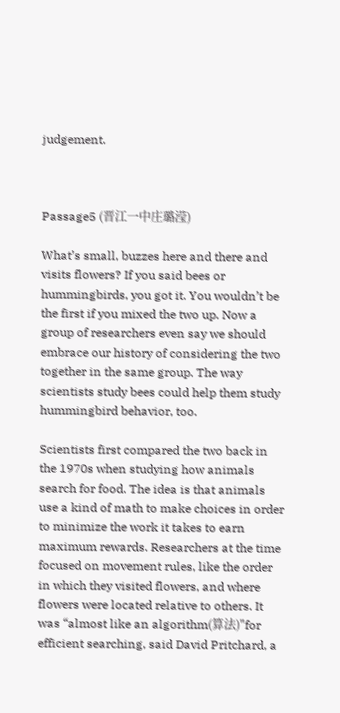judgement.



Passage5 (晋江一中庄璐滢)

What’s small, buzzes here and there and visits flowers? If you said bees or hummingbirds, you got it. You wouldn’t be the first if you mixed the two up. Now a group of researchers even say we should embrace our history of considering the two together in the same group. The way scientists study bees could help them study hummingbird behavior, too.

Scientists first compared the two back in the 1970s when studying how animals search for food. The idea is that animals use a kind of math to make choices in order to minimize the work it takes to earn maximum rewards. Researchers at the time focused on movement rules, like the order in which they visited flowers, and where flowers were located relative to others. It was “almost like an algorithm(算法)"for efficient searching, said David Pritchard, a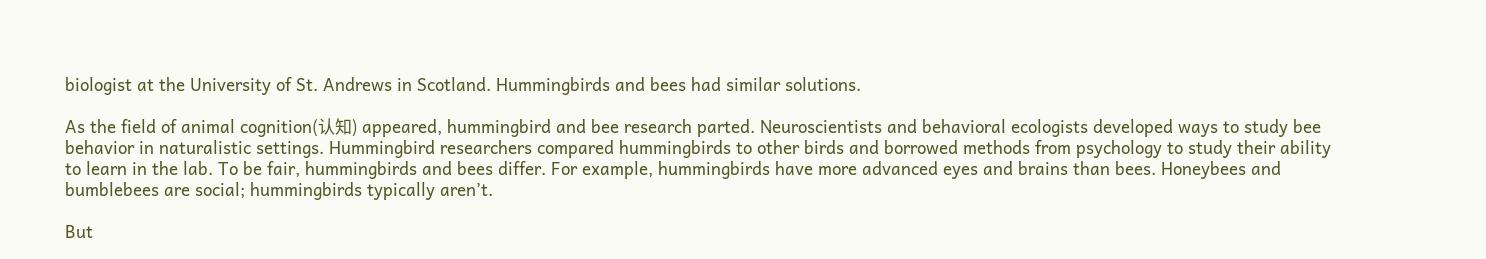biologist at the University of St. Andrews in Scotland. Hummingbirds and bees had similar solutions.

As the field of animal cognition(认知) appeared, hummingbird and bee research parted. Neuroscientists and behavioral ecologists developed ways to study bee behavior in naturalistic settings. Hummingbird researchers compared hummingbirds to other birds and borrowed methods from psychology to study their ability to learn in the lab. To be fair, hummingbirds and bees differ. For example, hummingbirds have more advanced eyes and brains than bees. Honeybees and bumblebees are social; hummingbirds typically aren’t.

But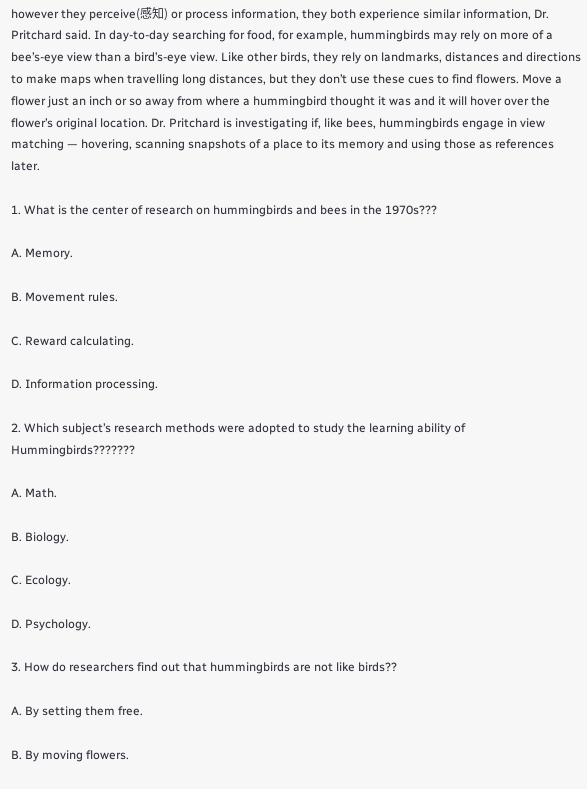however they perceive(感知) or process information, they both experience similar information, Dr. Pritchard said. In day-to-day searching for food, for example, hummingbirds may rely on more of a bee’s-eye view than a bird’s-eye view. Like other birds, they rely on landmarks, distances and directions to make maps when travelling long distances, but they don’t use these cues to find flowers. Move a flower just an inch or so away from where a hummingbird thought it was and it will hover over the flower’s original location. Dr. Pritchard is investigating if, like bees, hummingbirds engage in view matching — hovering, scanning snapshots of a place to its memory and using those as references later.

1. What is the center of research on hummingbirds and bees in the 1970s???

A. Memory.

B. Movement rules.

C. Reward calculating.

D. Information processing.

2. Which subject’s research methods were adopted to study the learning ability of Hummingbirds???????

A. Math.

B. Biology.

C. Ecology.

D. Psychology.

3. How do researchers find out that hummingbirds are not like birds??

A. By setting them free.

B. By moving flowers.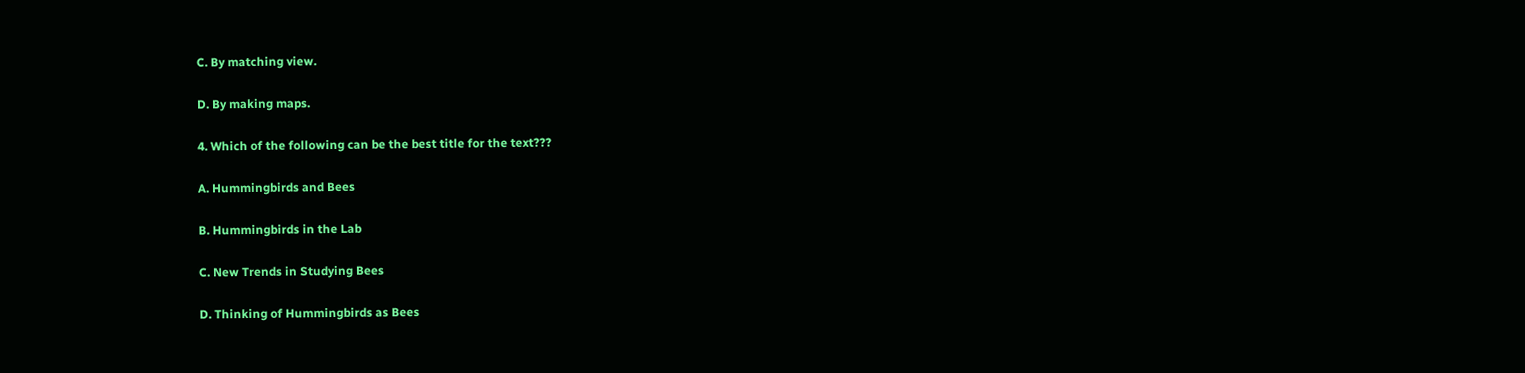C. By matching view.

D. By making maps.

4. Which of the following can be the best title for the text???

A. Hummingbirds and Bees

B. Hummingbirds in the Lab

C. New Trends in Studying Bees

D. Thinking of Hummingbirds as Bees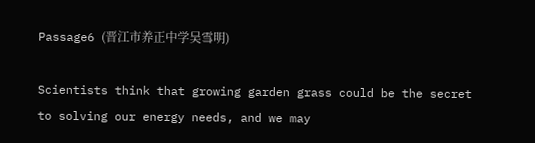Passage6 (晋江市养正中学吴雪明)

Scientists think that growing garden grass could be the secret to solving our energy needs, and we may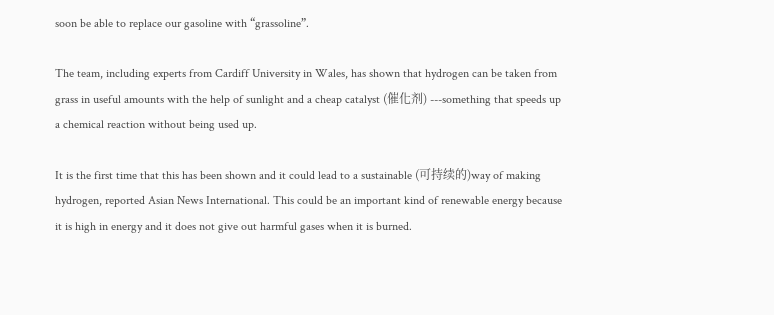soon be able to replace our gasoline with “grassoline”.

The team, including experts from Cardiff University in Wales, has shown that hydrogen can be taken from grass in useful amounts with the help of sunlight and a cheap catalyst (催化剂) ---something that speeds up a chemical reaction without being used up.

It is the first time that this has been shown and it could lead to a sustainable (可持续的)way of making hydrogen, reported Asian News International. This could be an important kind of renewable energy because it is high in energy and it does not give out harmful gases when it is burned.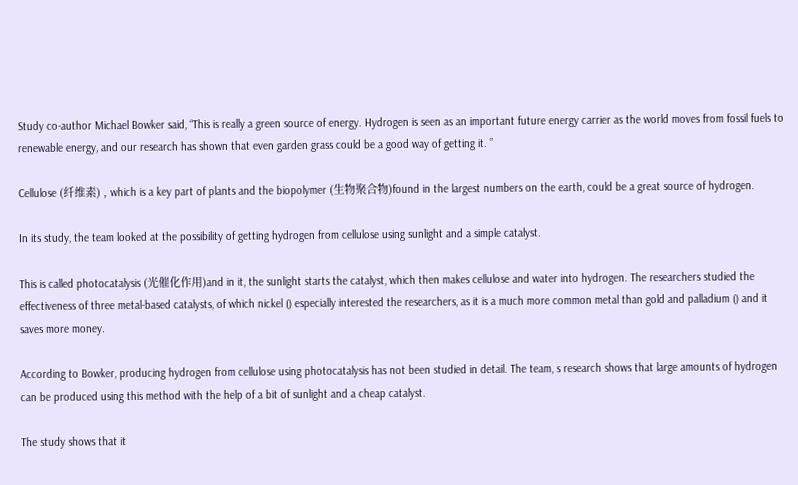Study co-author Michael Bowker said, “This is really a green source of energy. Hydrogen is seen as an important future energy carrier as the world moves from fossil fuels to renewable energy, and our research has shown that even garden grass could be a good way of getting it. ”

Cellulose (纤维素) , which is a key part of plants and the biopolymer (生物聚合物)found in the largest numbers on the earth, could be a great source of hydrogen.

In its study, the team looked at the possibility of getting hydrogen from cellulose using sunlight and a simple catalyst.

This is called photocatalysis (光催化作用)and in it, the sunlight starts the catalyst, which then makes cellulose and water into hydrogen. The researchers studied the effectiveness of three metal-based catalysts, of which nickel () especially interested the researchers, as it is a much more common metal than gold and palladium () and it saves more money.

According to Bowker, producing hydrogen from cellulose using photocatalysis has not been studied in detail. The team, s research shows that large amounts of hydrogen can be produced using this method with the help of a bit of sunlight and a cheap catalyst.

The study shows that it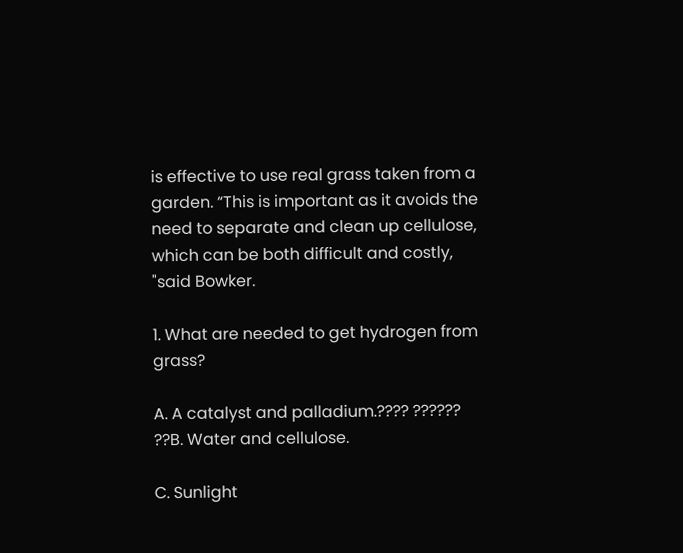is effective to use real grass taken from a garden. “This is important as it avoids the need to separate and clean up cellulose, which can be both difficult and costly, "said Bowker.

1. What are needed to get hydrogen from grass?

A. A catalyst and palladium.???? ?????? ??B. Water and cellulose.

C. Sunlight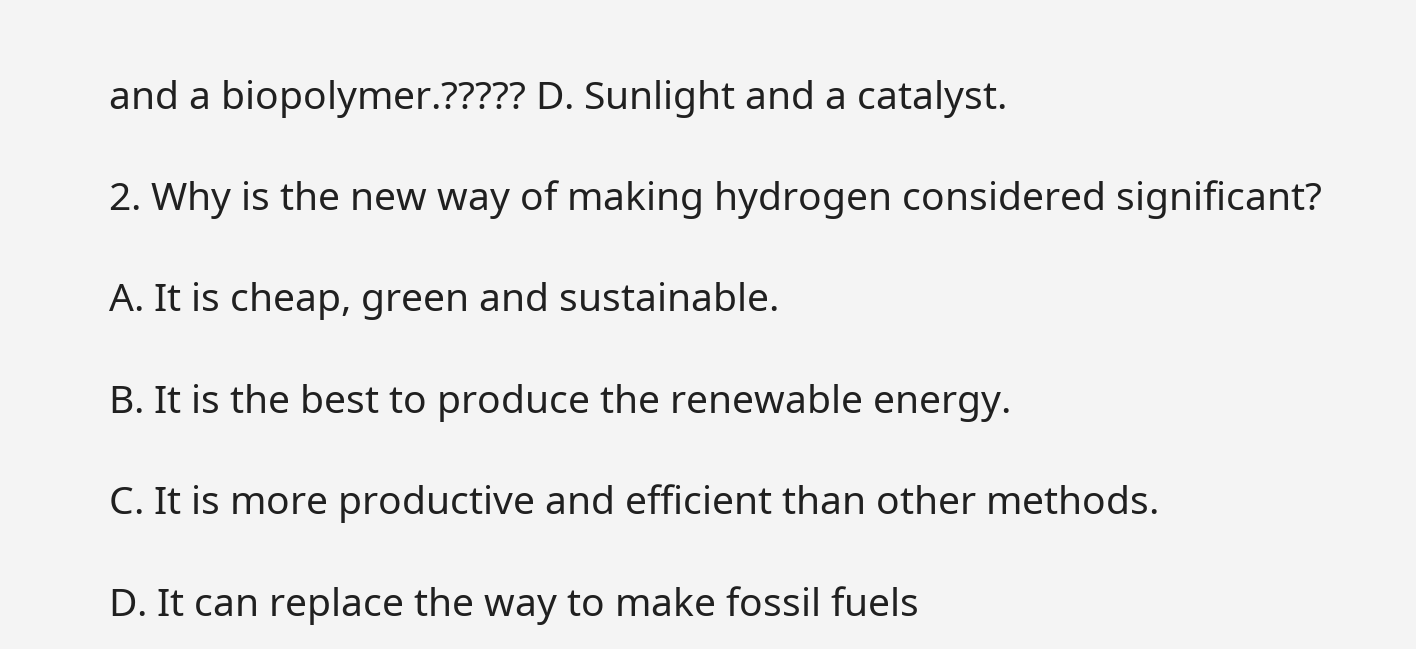and a biopolymer.????? D. Sunlight and a catalyst.

2. Why is the new way of making hydrogen considered significant?

A. It is cheap, green and sustainable.

B. It is the best to produce the renewable energy.

C. It is more productive and efficient than other methods.

D. It can replace the way to make fossil fuels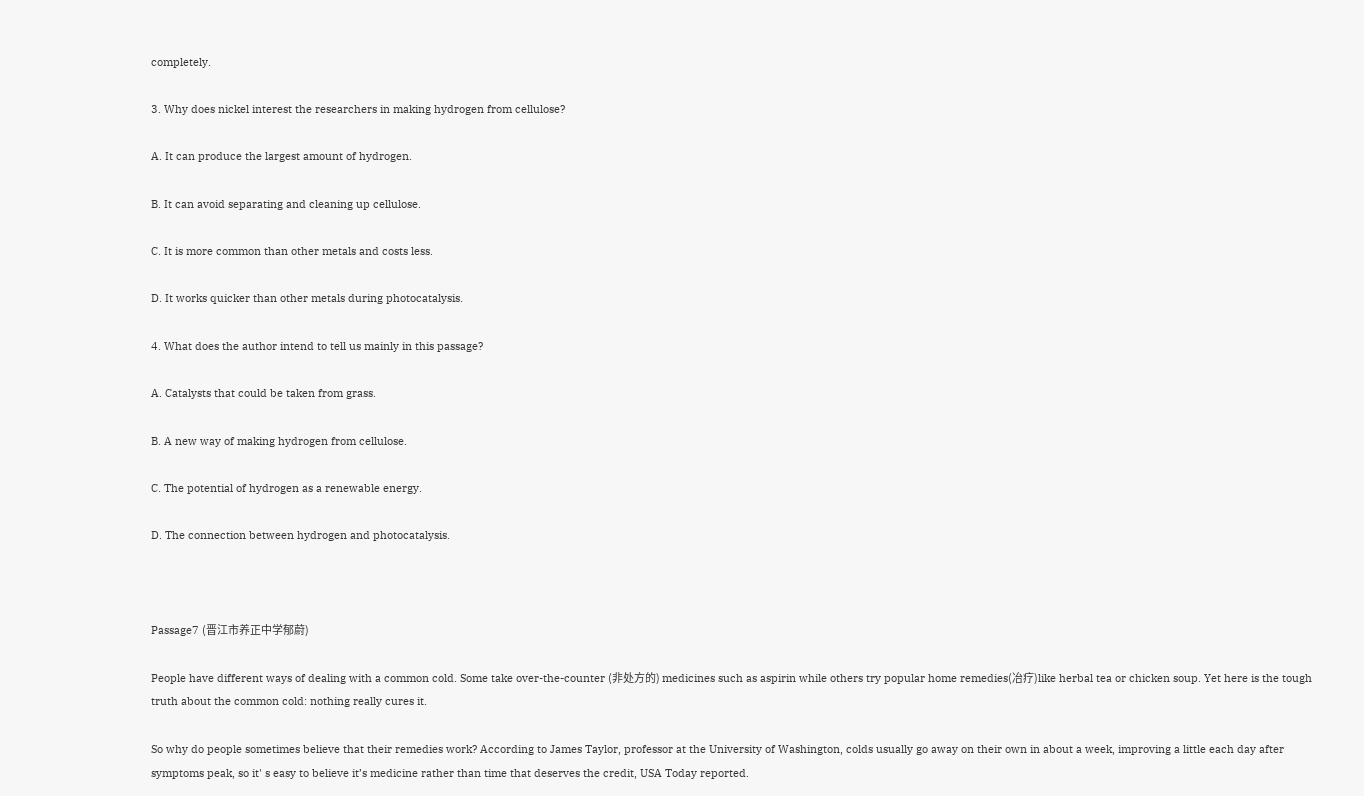completely.

3. Why does nickel interest the researchers in making hydrogen from cellulose?

A. It can produce the largest amount of hydrogen.

B. It can avoid separating and cleaning up cellulose.

C. It is more common than other metals and costs less.

D. It works quicker than other metals during photocatalysis.

4. What does the author intend to tell us mainly in this passage?

A. Catalysts that could be taken from grass.

B. A new way of making hydrogen from cellulose.

C. The potential of hydrogen as a renewable energy.

D. The connection between hydrogen and photocatalysis.



Passage7 (晋江市养正中学郁蔚)

People have different ways of dealing with a common cold. Some take over-the-counter (非处方的) medicines such as aspirin while others try popular home remedies(冶疗)like herbal tea or chicken soup. Yet here is the tough truth about the common cold: nothing really cures it.

So why do people sometimes believe that their remedies work? According to James Taylor, professor at the University of Washington, colds usually go away on their own in about a week, improving a little each day after symptoms peak, so it' s easy to believe it’s medicine rather than time that deserves the credit, USA Today reported.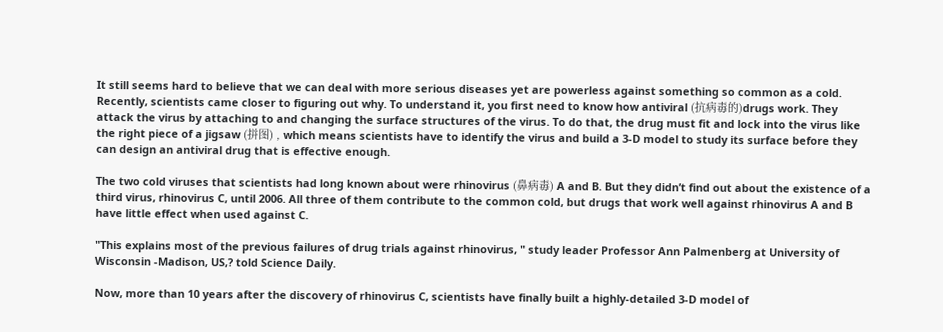It still seems hard to believe that we can deal with more serious diseases yet are powerless against something so common as a cold. Recently, scientists came closer to figuring out why. To understand it, you first need to know how antiviral (抗病毒的)drugs work. They attack the virus by attaching to and changing the surface structures of the virus. To do that, the drug must fit and lock into the virus like the right piece of a jigsaw (拼图) , which means scientists have to identify the virus and build a 3-D model to study its surface before they can design an antiviral drug that is effective enough.

The two cold viruses that scientists had long known about were rhinovirus (鼻病毒) A and B. But they didn’t find out about the existence of a third virus, rhinovirus C, until 2006. All three of them contribute to the common cold, but drugs that work well against rhinovirus A and B have little effect when used against C.

"This explains most of the previous failures of drug trials against rhinovirus, " study leader Professor Ann Palmenberg at University of Wisconsin -Madison, US,? told Science Daily.

Now, more than 10 years after the discovery of rhinovirus C, scientists have finally built a highly-detailed 3-D model of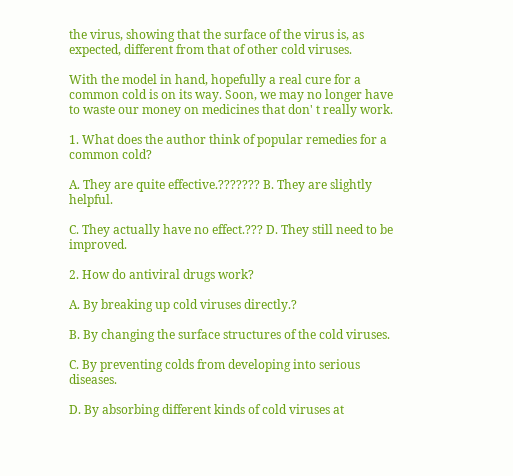the virus, showing that the surface of the virus is, as expected, different from that of other cold viruses.

With the model in hand, hopefully a real cure for a common cold is on its way. Soon, we may no longer have to waste our money on medicines that don' t really work.

1. What does the author think of popular remedies for a common cold?

A. They are quite effective.??????? B. They are slightly helpful.

C. They actually have no effect.??? D. They still need to be improved.

2. How do antiviral drugs work?

A. By breaking up cold viruses directly.?

B. By changing the surface structures of the cold viruses.

C. By preventing colds from developing into serious diseases.

D. By absorbing different kinds of cold viruses at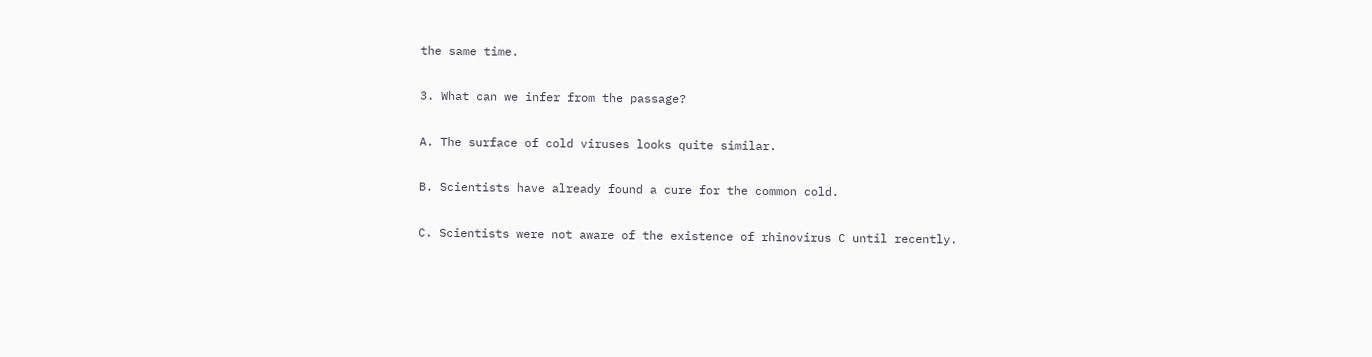the same time.

3. What can we infer from the passage?

A. The surface of cold viruses looks quite similar.

B. Scientists have already found a cure for the common cold.

C. Scientists were not aware of the existence of rhinovirus C until recently.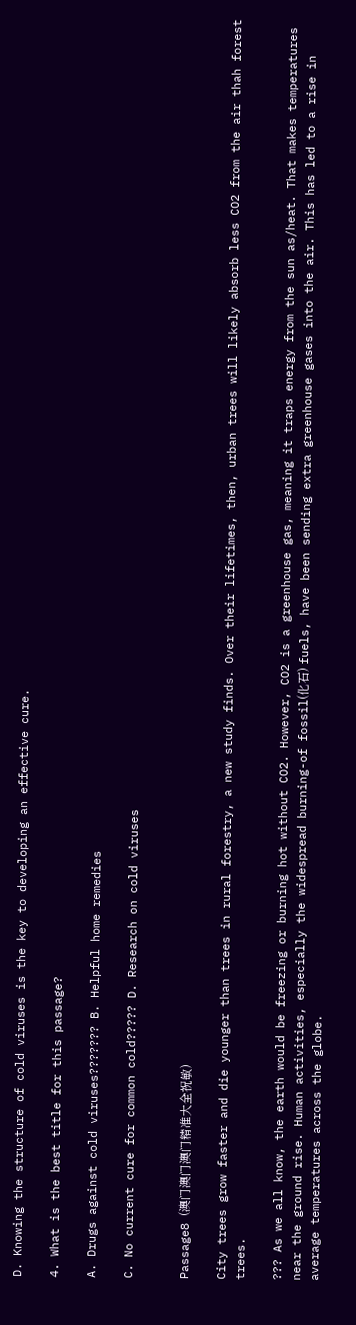D. Knowing the structure of cold viruses is the key to developing an effective cure.

4. What is the best title for this passage?

A. Drugs against cold viruses??????? B. Helpful home remedies

C. No current cure for common cold????? D. Research on cold viruses


Passage8 (澳门澳门澳门精准大全祝敏)

City trees grow faster and die younger than trees in rural forestry, a new study finds. Over their lifetimes, then, urban trees will likely absorb less CO2 from the air thah forest trees.

??? As we all know, the earth would be freezing or burning hot without CO2. However, CO2 is a greenhouse gas, meaning it traps energy from the sun as/heat. That makes temperatures near the ground rise. Human activities, especially the widespread burning-of fossil(化石) fuels, have been sending extra greenhouse gases into the air. This has led to a rise in average temperatures across the globe.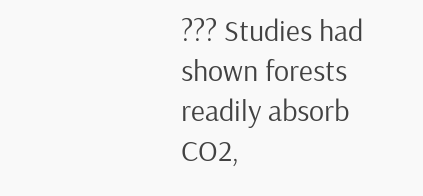??? Studies had shown forests readily absorb CO2,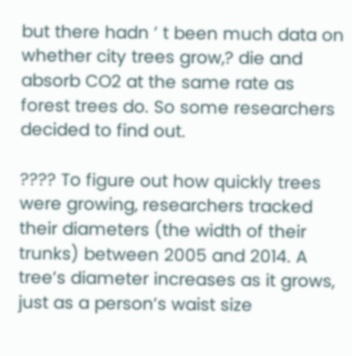but there hadn ’ t been much data on whether city trees grow,? die and absorb CO2 at the same rate as forest trees do. So some researchers decided to find out.

???? To figure out how quickly trees were growing, researchers tracked their diameters (the width of their trunks) between 2005 and 2014. A tree’s diameter increases as it grows, just as a person’s waist size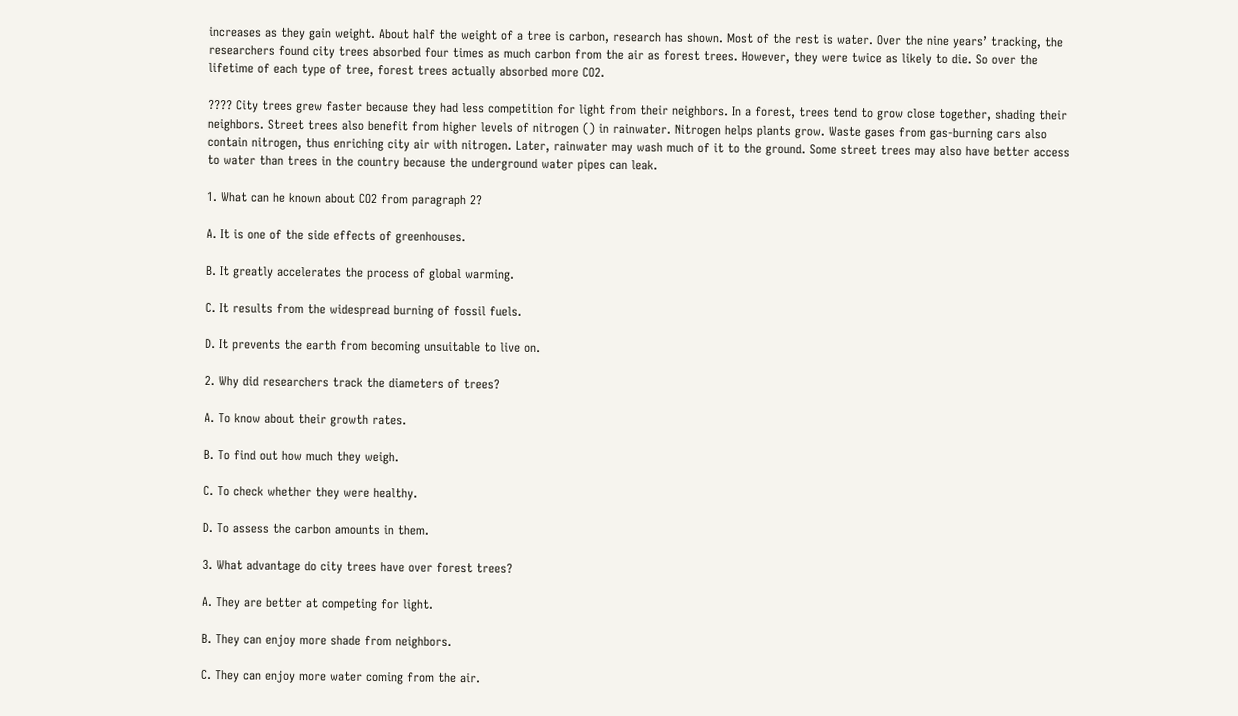increases as they gain weight. About half the weight of a tree is carbon, research has shown. Most of the rest is water. Over the nine years’ tracking, the researchers found city trees absorbed four times as much carbon from the air as forest trees. However, they were twice as likely to die. So over the lifetime of each type of tree, forest trees actually absorbed more CO2.

???? City trees grew faster because they had less competition for light from their neighbors. In a forest, trees tend to grow close together, shading their neighbors. Street trees also benefit from higher levels of nitrogen () in rainwater. Nitrogen helps plants grow. Waste gases from gas-burning cars also contain nitrogen, thus enriching city air with nitrogen. Later, rainwater may wash much of it to the ground. Some street trees may also have better access to water than trees in the country because the underground water pipes can leak.

1. What can he known about CO2 from paragraph 2?

A. It is one of the side effects of greenhouses.

B. It greatly accelerates the process of global warming.

C. It results from the widespread burning of fossil fuels.

D. It prevents the earth from becoming unsuitable to live on.

2. Why did researchers track the diameters of trees?

A. To know about their growth rates.

B. To find out how much they weigh.

C. To check whether they were healthy.

D. To assess the carbon amounts in them.

3. What advantage do city trees have over forest trees?

A. They are better at competing for light.

B. They can enjoy more shade from neighbors.

C. They can enjoy more water coming from the air.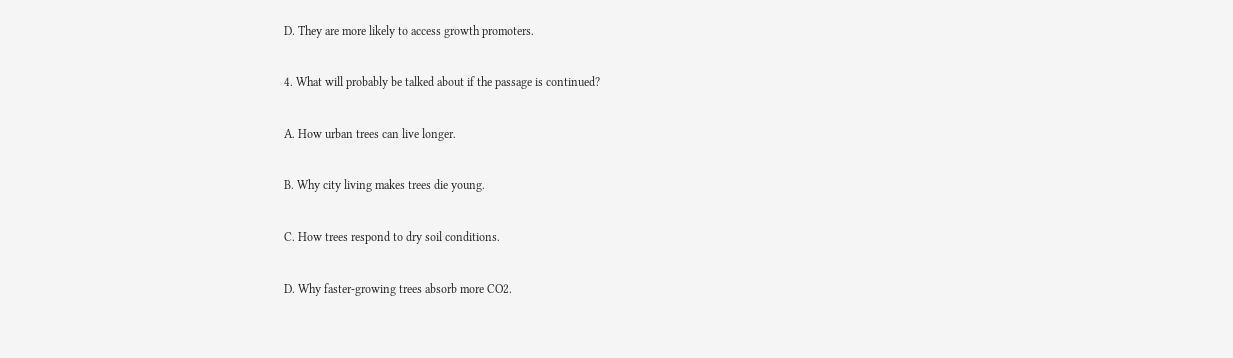D. They are more likely to access growth promoters.

4. What will probably be talked about if the passage is continued?

A. How urban trees can live longer.

B. Why city living makes trees die young.

C. How trees respond to dry soil conditions.

D. Why faster-growing trees absorb more CO2.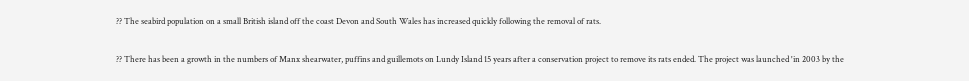?? The seabird population on a small British island off the coast Devon and South Wales has increased quickly following the removal of rats.

?? There has been a growth in the numbers of Manx shearwater, puffins and guillemots on Lundy Island 15 years after a conservation project to remove its rats ended. The project was launched 'in 2003 by the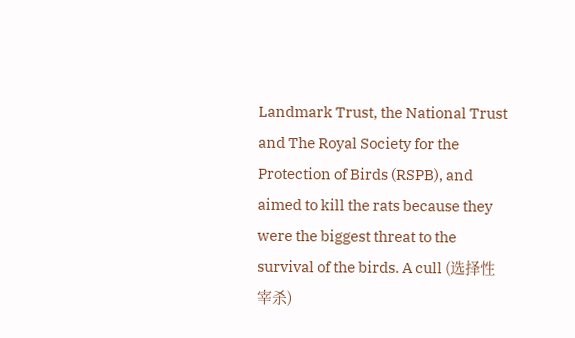Landmark Trust, the National Trust and The Royal Society for the Protection of Birds (RSPB), and aimed to kill the rats because they were the biggest threat to the survival of the birds. A cull (选择性宰杀)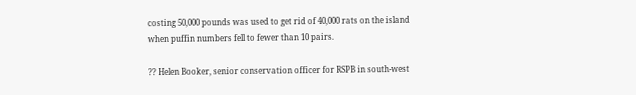costing 50,000 pounds was used to get rid of 40,000 rats on the island when puffin numbers fell to fewer than 10 pairs.

?? Helen Booker, senior conservation officer for RSPB in south-west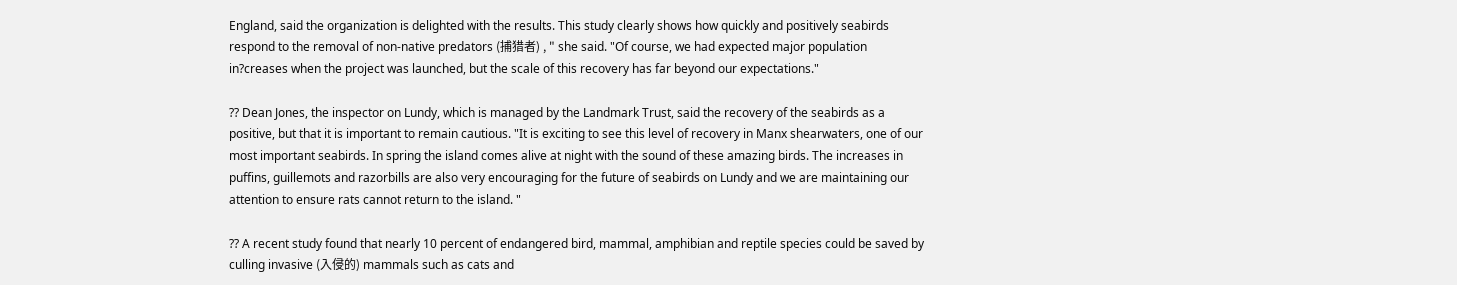England, said the organization is delighted with the results. This study clearly shows how quickly and positively seabirds respond to the removal of non-native predators (捕猎者) , " she said. "Of course, we had expected major population in?creases when the project was launched, but the scale of this recovery has far beyond our expectations."

?? Dean Jones, the inspector on Lundy, which is managed by the Landmark Trust, said the recovery of the seabirds as a positive, but that it is important to remain cautious. "It is exciting to see this level of recovery in Manx shearwaters, one of our most important seabirds. In spring the island comes alive at night with the sound of these amazing birds. The increases in puffins, guillemots and razorbills are also very encouraging for the future of seabirds on Lundy and we are maintaining our attention to ensure rats cannot return to the island. "

?? A recent study found that nearly 10 percent of endangered bird, mammal, amphibian and reptile species could be saved by culling invasive (入侵的) mammals such as cats and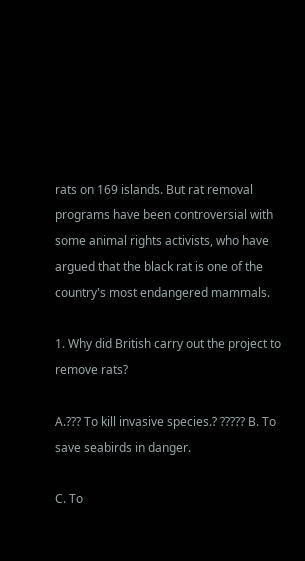rats on 169 islands. But rat removal programs have been controversial with some animal rights activists, who have argued that the black rat is one of the country's most endangered mammals.

1. Why did British carry out the project to remove rats?

A.??? To kill invasive species.? ????? B. To save seabirds in danger.

C. To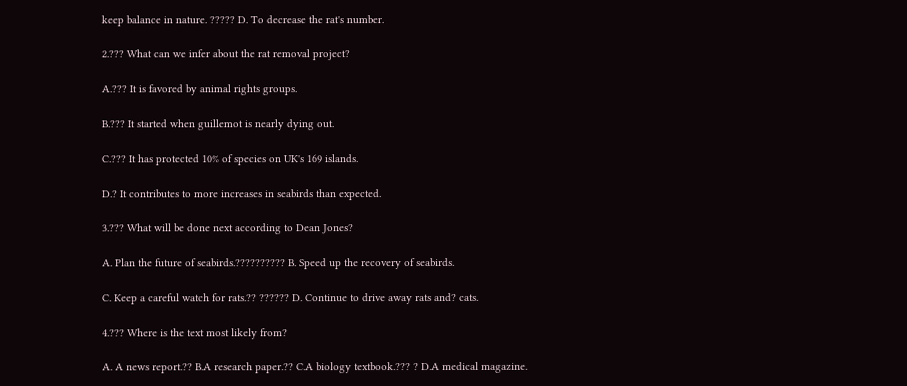keep balance in nature. ????? D. To decrease the rat's number.

2.??? What can we infer about the rat removal project?

A.??? It is favored by animal rights groups.

B.??? It started when guillemot is nearly dying out.

C.??? It has protected 10% of species on UK's 169 islands.

D.? It contributes to more increases in seabirds than expected.

3.??? What will be done next according to Dean Jones?

A. Plan the future of seabirds.?????????? B. Speed up the recovery of seabirds.

C. Keep a careful watch for rats.?? ?????? D. Continue to drive away rats and? cats.

4.??? Where is the text most likely from?

A. A news report.?? B.A research paper.?? C.A biology textbook.??? ? D.A medical magazine.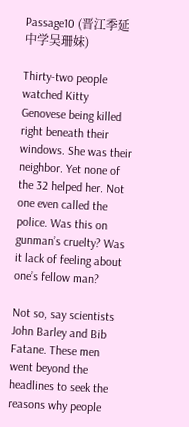Passage10 (晋江季延中学吴珊妹)

Thirty-two people watched Kitty Genovese being killed right beneath their windows. She was their neighbor. Yet none of the 32 helped her. Not one even called the police. Was this on gunman’s cruelty? Was it lack of feeling about one’s fellow man?

Not so, say scientists John Barley and Bib Fatane. These men went beyond the headlines to seek the reasons why people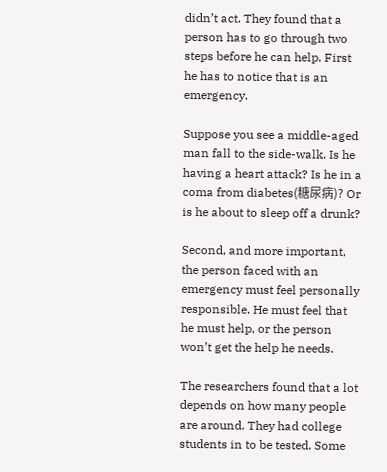didn’t act. They found that a person has to go through two steps before he can help. First he has to notice that is an emergency.

Suppose you see a middle-aged man fall to the side-walk. Is he having a heart attack? Is he in a coma from diabetes(糖尿病)? Or is he about to sleep off a drunk?

Second, and more important, the person faced with an emergency must feel personally responsible. He must feel that he must help, or the person won’t get the help he needs.

The researchers found that a lot depends on how many people are around. They had college students in to be tested. Some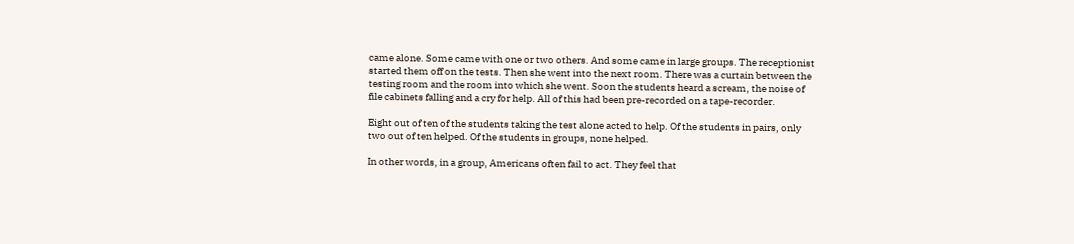came alone. Some came with one or two others. And some came in large groups. The receptionist started them off on the tests. Then she went into the next room. There was a curtain between the testing room and the room into which she went. Soon the students heard a scream, the noise of file cabinets falling and a cry for help. All of this had been pre-recorded on a tape-recorder.

Eight out of ten of the students taking the test alone acted to help. Of the students in pairs, only two out of ten helped. Of the students in groups, none helped.

In other words, in a group, Americans often fail to act. They feel that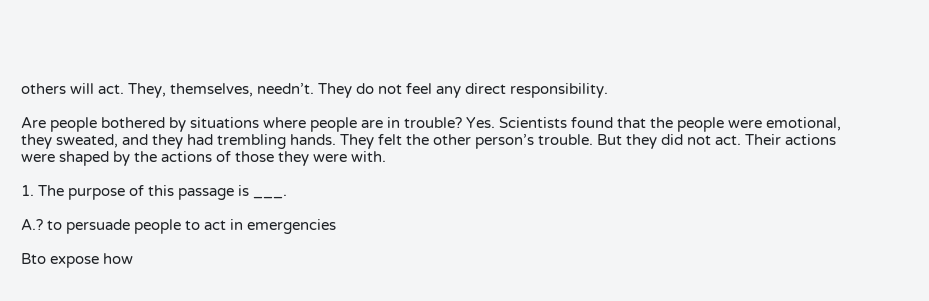others will act. They, themselves, needn’t. They do not feel any direct responsibility.

Are people bothered by situations where people are in trouble? Yes. Scientists found that the people were emotional, they sweated, and they had trembling hands. They felt the other person’s trouble. But they did not act. Their actions were shaped by the actions of those they were with.

1. The purpose of this passage is ___.

A.? to persuade people to act in emergencies

Bto expose how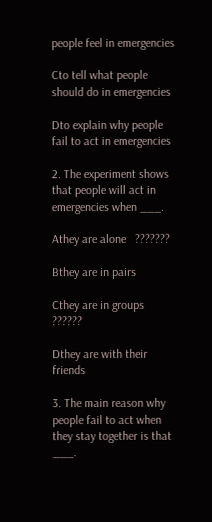people feel in emergencies

Cto tell what people should do in emergencies

Dto explain why people fail to act in emergencies

2. The experiment shows that people will act in emergencies when ___.

Athey are alone   ???????

Bthey are in pairs

Cthey are in groups   ??????

Dthey are with their friends

3. The main reason why people fail to act when they stay together is that ___.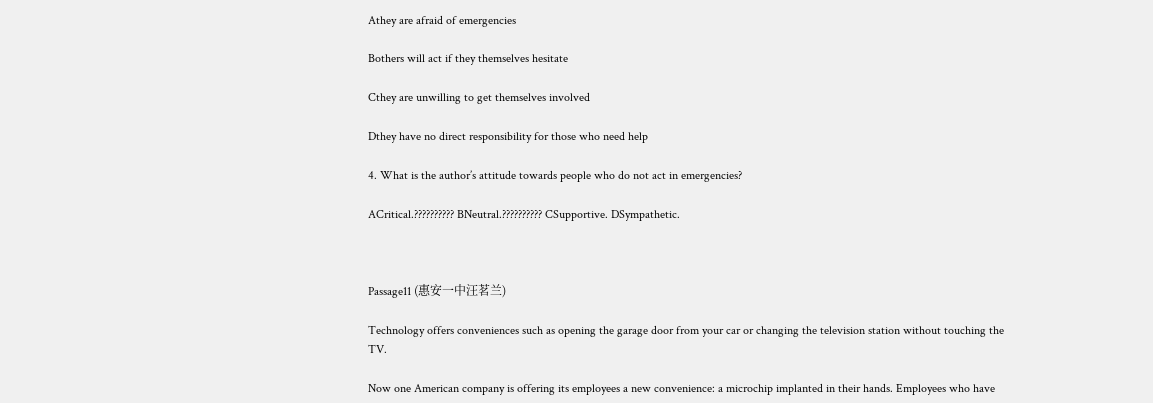Athey are afraid of emergencies

Bothers will act if they themselves hesitate

Cthey are unwilling to get themselves involved

Dthey have no direct responsibility for those who need help

4. What is the author’s attitude towards people who do not act in emergencies?

ACritical.?????????? BNeutral.?????????? CSupportive. DSympathetic.



Passage11 (惠安一中汪茗兰)

Technology offers conveniences such as opening the garage door from your car or changing the television station without touching the TV.

Now one American company is offering its employees a new convenience: a microchip implanted in their hands. Employees who have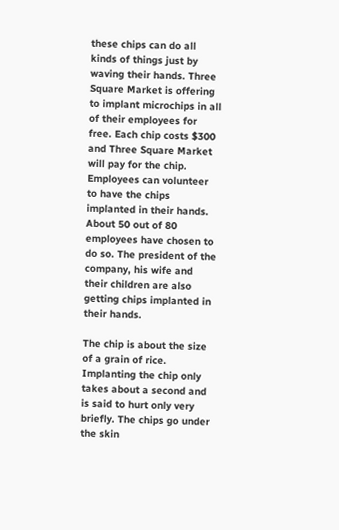these chips can do all kinds of things just by waving their hands. Three Square Market is offering to implant microchips in all of their employees for free. Each chip costs $300 and Three Square Market will pay for the chip. Employees can volunteer to have the chips implanted in their hands. About 50 out of 80 employees have chosen to do so. The president of the company, his wife and their children are also getting chips implanted in their hands.

The chip is about the size of a grain of rice. Implanting the chip only takes about a second and is said to hurt only very briefly. The chips go under the skin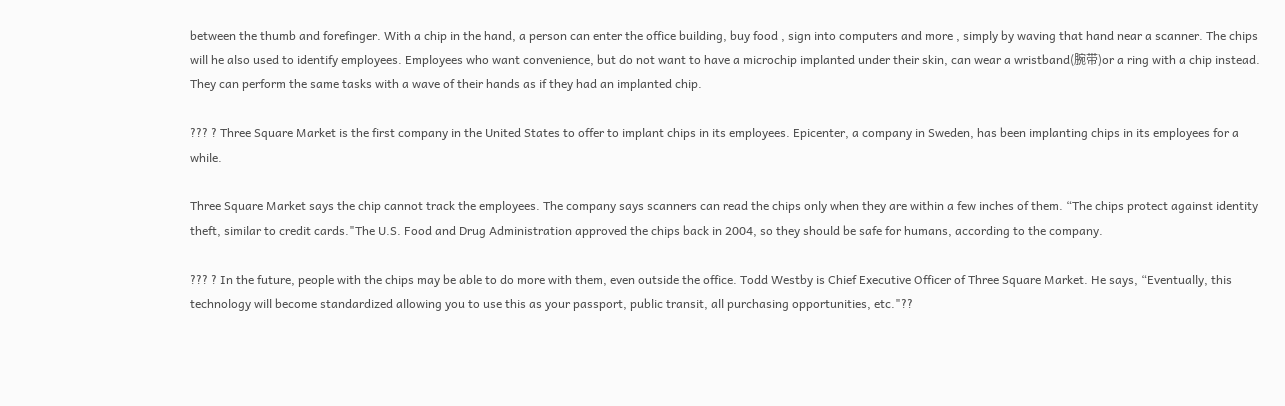between the thumb and forefinger. With a chip in the hand, a person can enter the office building, buy food , sign into computers and more , simply by waving that hand near a scanner. The chips will he also used to identify employees. Employees who want convenience, but do not want to have a microchip implanted under their skin, can wear a wristband(腕带)or a ring with a chip instead. They can perform the same tasks with a wave of their hands as if they had an implanted chip.

??? ? Three Square Market is the first company in the United States to offer to implant chips in its employees. Epicenter, a company in Sweden, has been implanting chips in its employees for a while.

Three Square Market says the chip cannot track the employees. The company says scanners can read the chips only when they are within a few inches of them. “The chips protect against identity theft, similar to credit cards."The U.S. Food and Drug Administration approved the chips back in 2004, so they should be safe for humans, according to the company.

??? ? In the future, people with the chips may be able to do more with them, even outside the office. Todd Westby is Chief Executive Officer of Three Square Market. He says, “Eventually, this technology will become standardized allowing you to use this as your passport, public transit, all purchasing opportunities, etc."??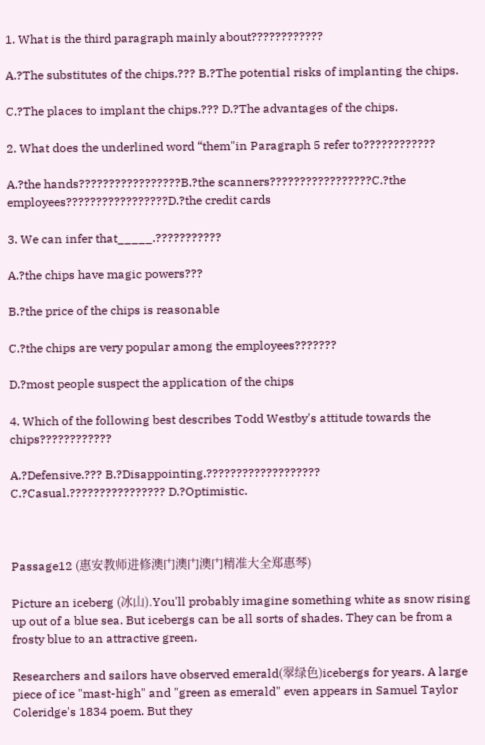1. What is the third paragraph mainly about????????????

A.?The substitutes of the chips.??? B.?The potential risks of implanting the chips.

C.?The places to implant the chips.??? D.?The advantages of the chips.

2. What does the underlined word “them"in Paragraph 5 refer to????????????

A.?the hands?????????????????B.?the scanners?????????????????C.?the employees?????????????????D.?the credit cards

3. We can infer that_____.???????????

A.?the chips have magic powers???

B.?the price of the chips is reasonable

C.?the chips are very popular among the employees???????

D.?most people suspect the application of the chips

4. Which of the following best describes Todd Westby's attitude towards the chips????????????

A.?Defensive.??? B.?Disappointing.??????????????????? C.?Casual.???????????????? D.?Optimistic.



Passage12 (惠安教师进修澳门澳门澳门精准大全郑惠琴)

Picture an iceberg (冰山).You'll probably imagine something white as snow rising up out of a blue sea. But icebergs can be all sorts of shades. They can be from a frosty blue to an attractive green.

Researchers and sailors have observed emerald(翠绿色)icebergs for years. A large piece of ice "mast-high" and "green as emerald" even appears in Samuel Taylor Coleridge's 1834 poem. But they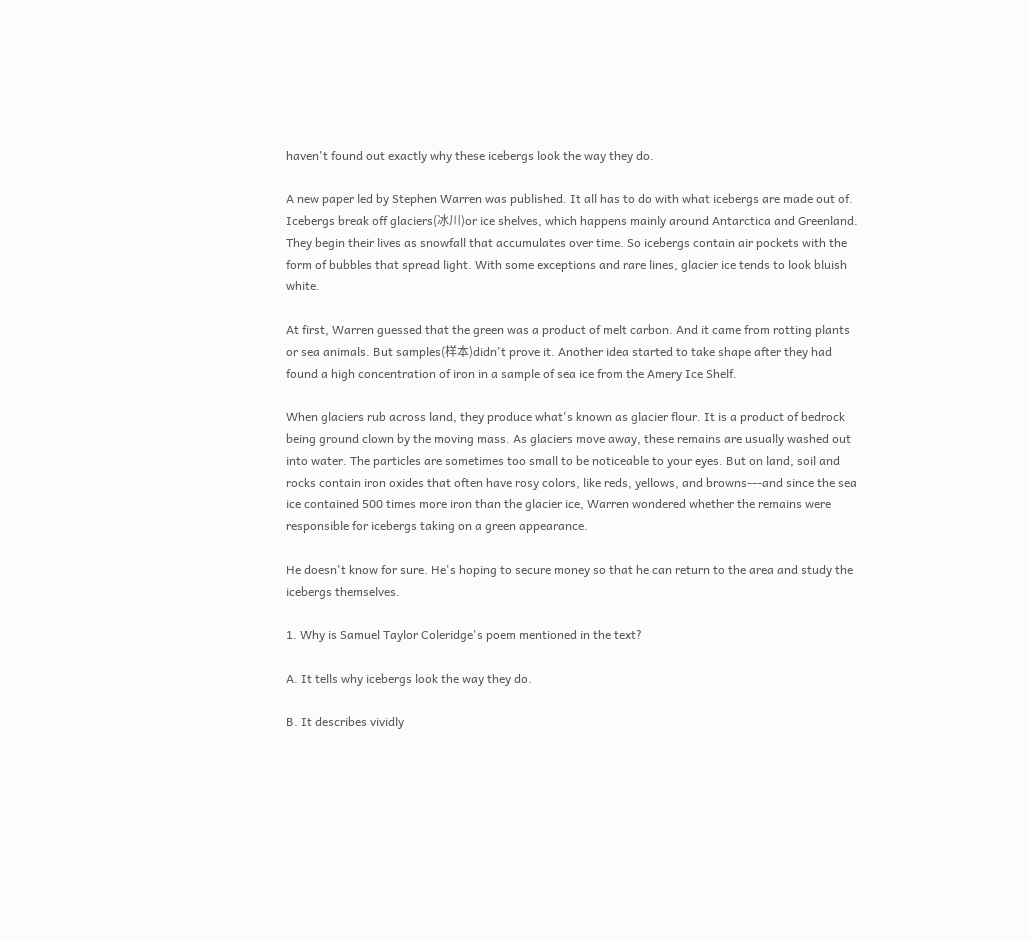haven't found out exactly why these icebergs look the way they do.

A new paper led by Stephen Warren was published. It all has to do with what icebergs are made out of. Icebergs break off glaciers(冰川)or ice shelves, which happens mainly around Antarctica and Greenland. They begin their lives as snowfall that accumulates over time. So icebergs contain air pockets with the form of bubbles that spread light. With some exceptions and rare lines, glacier ice tends to look bluish white.

At first, Warren guessed that the green was a product of melt carbon. And it came from rotting plants or sea animals. But samples(样本)didn't prove it. Another idea started to take shape after they had found a high concentration of iron in a sample of sea ice from the Amery Ice Shelf.

When glaciers rub across land, they produce what's known as glacier flour. It is a product of bedrock being ground clown by the moving mass. As glaciers move away, these remains are usually washed out into water. The particles are sometimes too small to be noticeable to your eyes. But on land, soil and rocks contain iron oxides that often have rosy colors, like reds, yellows, and browns---and since the sea ice contained 500 times more iron than the glacier ice, Warren wondered whether the remains were responsible for icebergs taking on a green appearance.

He doesn't know for sure. He's hoping to secure money so that he can return to the area and study the icebergs themselves.

1. Why is Samuel Taylor Coleridge's poem mentioned in the text?

A. It tells why icebergs look the way they do.

B. It describes vividly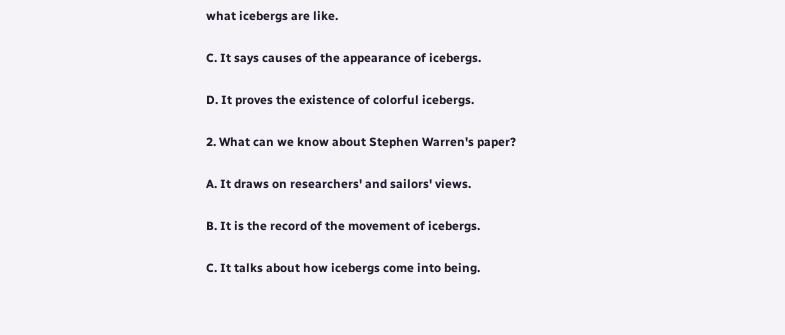what icebergs are like.

C. It says causes of the appearance of icebergs.

D. It proves the existence of colorful icebergs.

2. What can we know about Stephen Warren's paper?

A. It draws on researchers' and sailors' views.

B. It is the record of the movement of icebergs.

C. It talks about how icebergs come into being.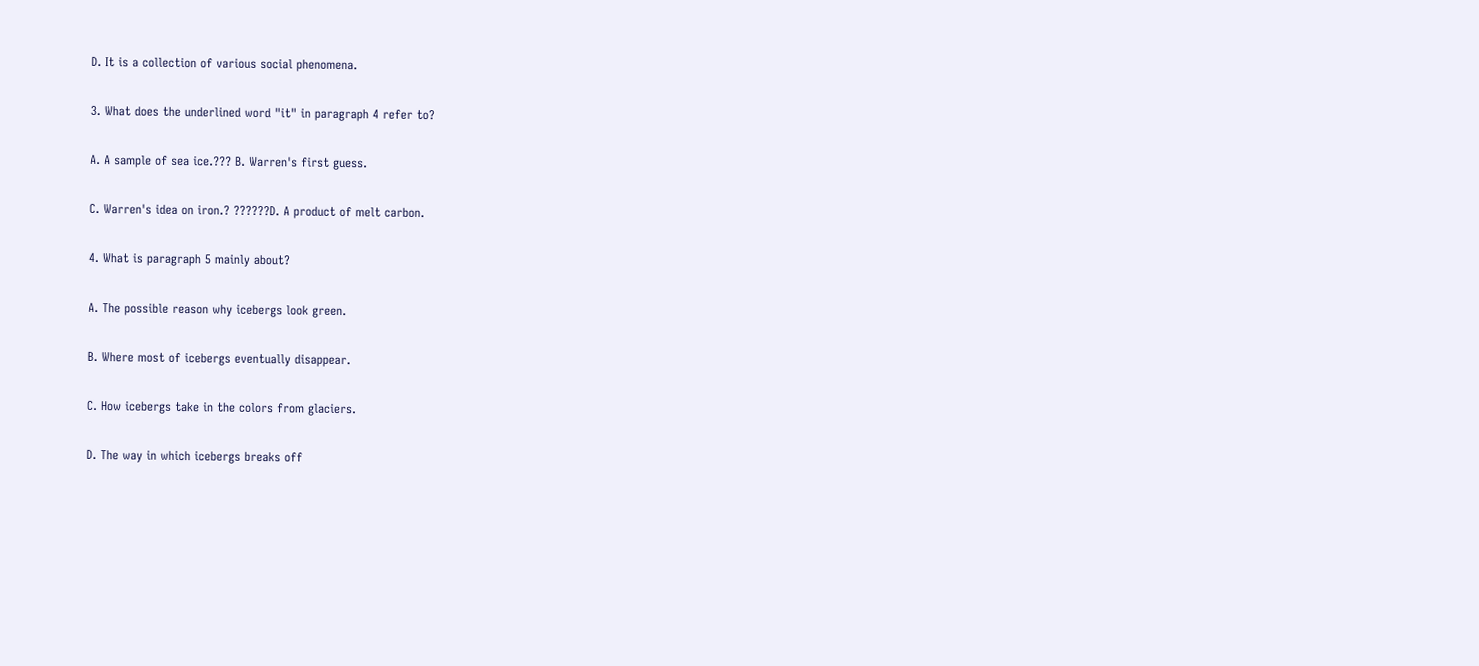D. It is a collection of various social phenomena.

3. What does the underlined word "it" in paragraph 4 refer to?

A. A sample of sea ice.??? B. Warren's first guess.

C. Warren's idea on iron.? ??????D. A product of melt carbon.

4. What is paragraph 5 mainly about?

A. The possible reason why icebergs look green.

B. Where most of icebergs eventually disappear.

C. How icebergs take in the colors from glaciers.

D. The way in which icebergs breaks off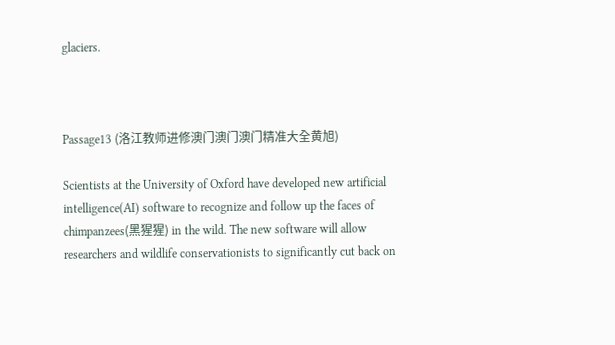glaciers.



Passage13 (洛江教师进修澳门澳门澳门精准大全黄旭)

Scientists at the University of Oxford have developed new artificial intelligence(AI) software to recognize and follow up the faces of chimpanzees(黑猩猩) in the wild. The new software will allow researchers and wildlife conservationists to significantly cut back on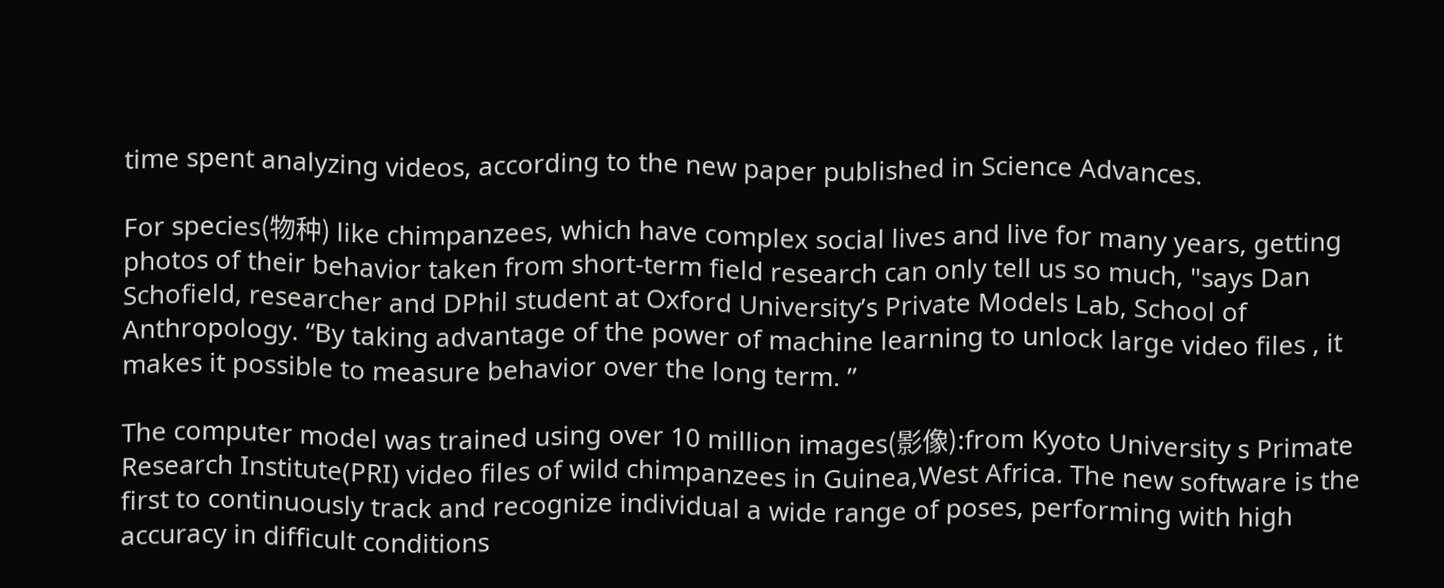time spent analyzing videos, according to the new paper published in Science Advances.

For species(物种) like chimpanzees, which have complex social lives and live for many years, getting photos of their behavior taken from short-term field research can only tell us so much, "says Dan Schofield, researcher and DPhil student at Oxford University’s Private Models Lab, School of Anthropology. “By taking advantage of the power of machine learning to unlock large video files , it makes it possible to measure behavior over the long term. ’’

The computer model was trained using over 10 million images(影像):from Kyoto University s Primate Research Institute(PRI) video files of wild chimpanzees in Guinea,West Africa. The new software is the first to continuously track and recognize individual a wide range of poses, performing with high accuracy in difficult conditions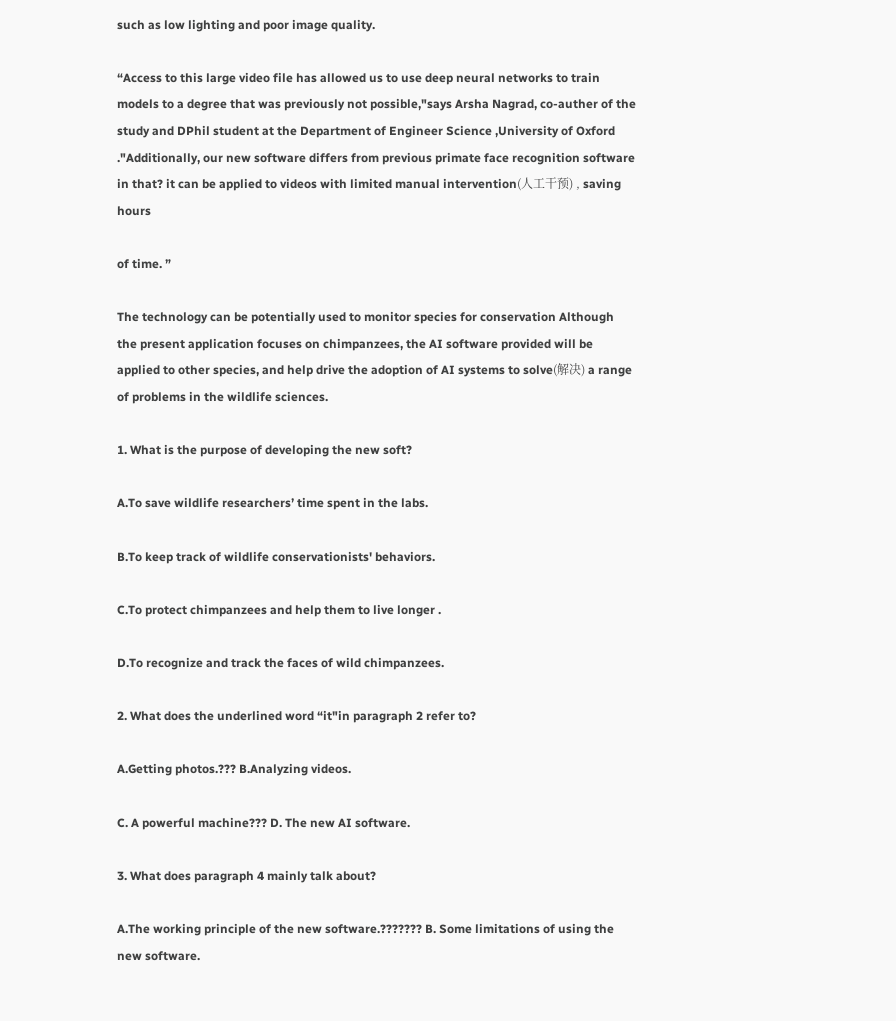such as low lighting and poor image quality.

“Access to this large video file has allowed us to use deep neural networks to train models to a degree that was previously not possible,"says Arsha Nagrad, co-auther of the study and DPhil student at the Department of Engineer Science ,University of Oxford ."Additionally, our new software differs from previous primate face recognition software in that? it can be applied to videos with limited manual intervention(人工干预) , saving hours

of time. ”

The technology can be potentially used to monitor species for conservation Although the present application focuses on chimpanzees, the AI software provided will be applied to other species, and help drive the adoption of AI systems to solve(解决) a range of problems in the wildlife sciences.

1. What is the purpose of developing the new soft?

A.To save wildlife researchers’ time spent in the labs.

B.To keep track of wildlife conservationists' behaviors.

C.To protect chimpanzees and help them to live longer .

D.To recognize and track the faces of wild chimpanzees.

2. What does the underlined word “it"in paragraph 2 refer to?

A.Getting photos.??? B.Analyzing videos.

C. A powerful machine??? D. The new AI software.

3. What does paragraph 4 mainly talk about?

A.The working principle of the new software.??????? B. Some limitations of using the new software.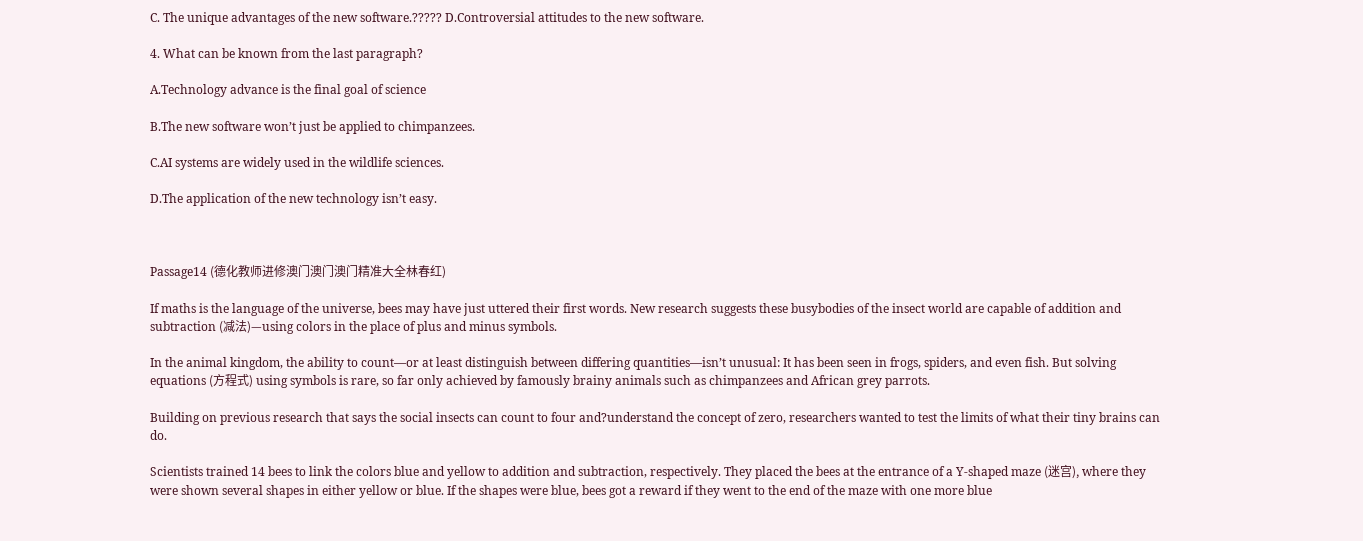C. The unique advantages of the new software.????? D.Controversial attitudes to the new software.

4. What can be known from the last paragraph?

A.Technology advance is the final goal of science

B.The new software won’t just be applied to chimpanzees.

C.AI systems are widely used in the wildlife sciences.

D.The application of the new technology isn’t easy.



Passage14 (德化教师进修澳门澳门澳门精准大全林春红)

If maths is the language of the universe, bees may have just uttered their first words. New research suggests these busybodies of the insect world are capable of addition and subtraction (减法)—using colors in the place of plus and minus symbols.

In the animal kingdom, the ability to count—or at least distinguish between differing quantities—isn’t unusual: It has been seen in frogs, spiders, and even fish. But solving equations (方程式) using symbols is rare, so far only achieved by famously brainy animals such as chimpanzees and African grey parrots.

Building on previous research that says the social insects can count to four and?understand the concept of zero, researchers wanted to test the limits of what their tiny brains can do.

Scientists trained 14 bees to link the colors blue and yellow to addition and subtraction, respectively. They placed the bees at the entrance of a Y-shaped maze (迷宫), where they were shown several shapes in either yellow or blue. If the shapes were blue, bees got a reward if they went to the end of the maze with one more blue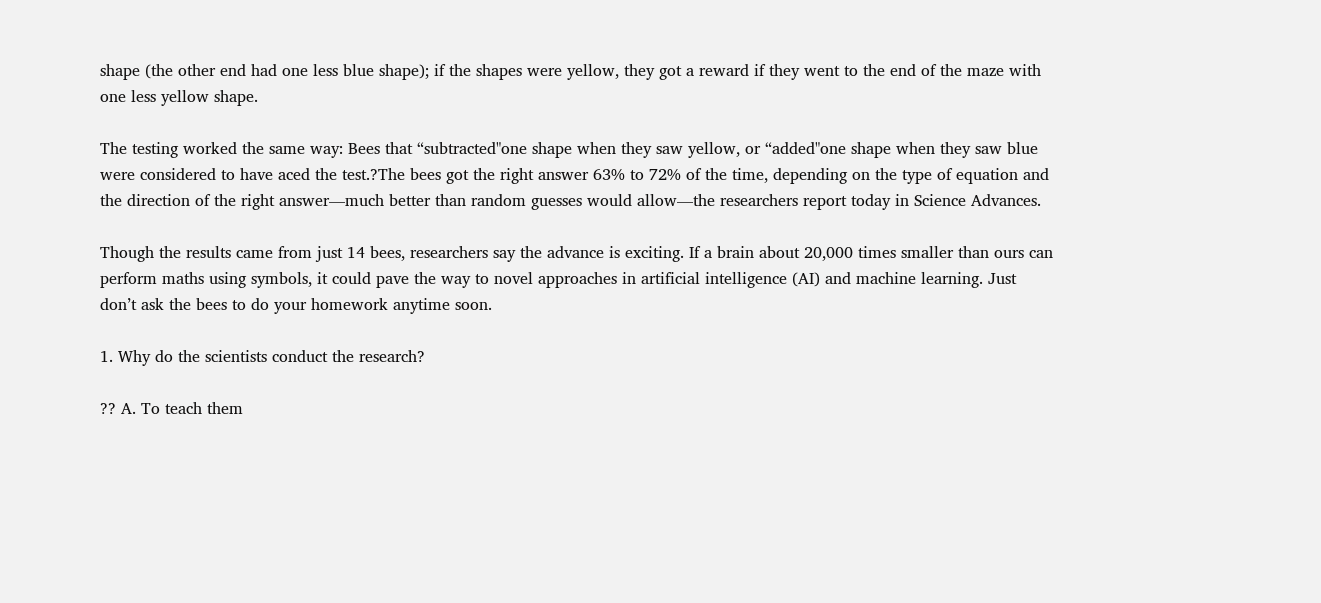shape (the other end had one less blue shape); if the shapes were yellow, they got a reward if they went to the end of the maze with one less yellow shape.

The testing worked the same way: Bees that “subtracted"one shape when they saw yellow, or “added"one shape when they saw blue were considered to have aced the test.?The bees got the right answer 63% to 72% of the time, depending on the type of equation and the direction of the right answer—much better than random guesses would allow—the researchers report today in Science Advances.

Though the results came from just 14 bees, researchers say the advance is exciting. If a brain about 20,000 times smaller than ours can perform maths using symbols, it could pave the way to novel approaches in artificial intelligence (AI) and machine learning. Just don’t ask the bees to do your homework anytime soon.

1. Why do the scientists conduct the research?

?? A. To teach them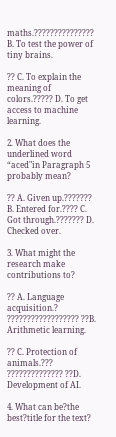maths.??????????????? B. To test the power of tiny brains.

?? C. To explain the meaning of colors.????? D. To get access to machine learning.

2. What does the underlined word “aced"in Paragraph 5 probably mean?

?? A. Given up.??????? B. Entered for.???? C. Got through.??????? D. Checked over.

3. What might the research make contributions to?

?? A. Language acquisition.? ?????????????????? ??B. Arithmetic learning.

?? C. Protection of animals.??? ?????????????? ??D. Development of AI.

4. What can be?the best?title for the text?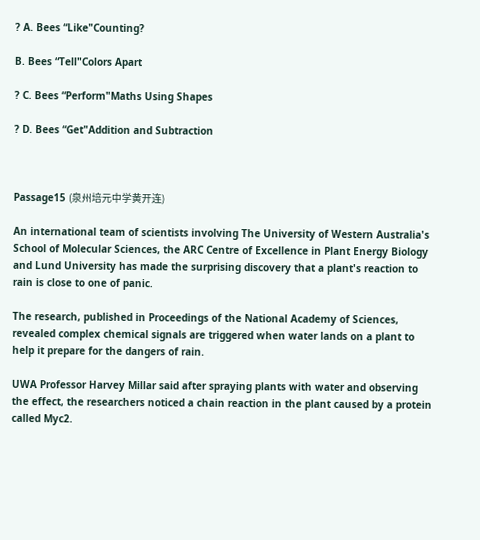? A. Bees “Like"Counting?

B. Bees “Tell"Colors Apart

? C. Bees “Perform"Maths Using Shapes

? D. Bees “Get"Addition and Subtraction



Passage15 (泉州培元中学黄开连)

An international team of scientists involving The University of Western Australia's School of Molecular Sciences, the ARC Centre of Excellence in Plant Energy Biology and Lund University has made the surprising discovery that a plant's reaction to rain is close to one of panic.

The research, published in Proceedings of the National Academy of Sciences, revealed complex chemical signals are triggered when water lands on a plant to help it prepare for the dangers of rain.

UWA Professor Harvey Millar said after spraying plants with water and observing the effect, the researchers noticed a chain reaction in the plant caused by a protein called Myc2.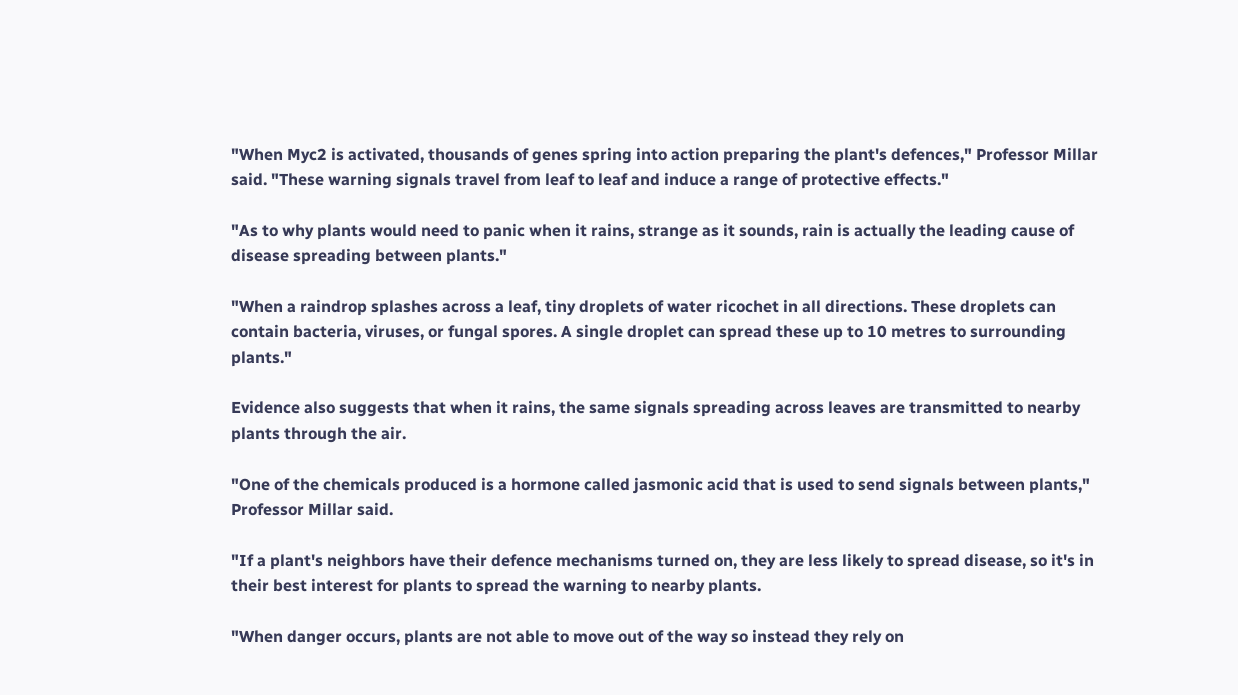"When Myc2 is activated, thousands of genes spring into action preparing the plant's defences," Professor Millar said. "These warning signals travel from leaf to leaf and induce a range of protective effects."

"As to why plants would need to panic when it rains, strange as it sounds, rain is actually the leading cause of disease spreading between plants."

"When a raindrop splashes across a leaf, tiny droplets of water ricochet in all directions. These droplets can contain bacteria, viruses, or fungal spores. A single droplet can spread these up to 10 metres to surrounding plants."

Evidence also suggests that when it rains, the same signals spreading across leaves are transmitted to nearby plants through the air.

"One of the chemicals produced is a hormone called jasmonic acid that is used to send signals between plants," Professor Millar said.

"If a plant's neighbors have their defence mechanisms turned on, they are less likely to spread disease, so it's in their best interest for plants to spread the warning to nearby plants.

"When danger occurs, plants are not able to move out of the way so instead they rely on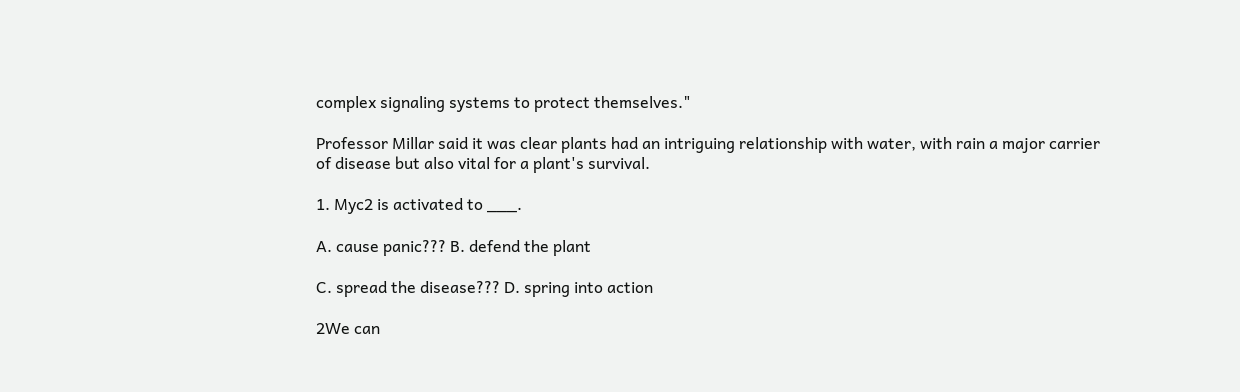complex signaling systems to protect themselves."

Professor Millar said it was clear plants had an intriguing relationship with water, with rain a major carrier of disease but also vital for a plant's survival.

1. Myc2 is activated to ___.

A. cause panic??? B. defend the plant

C. spread the disease??? D. spring into action

2We can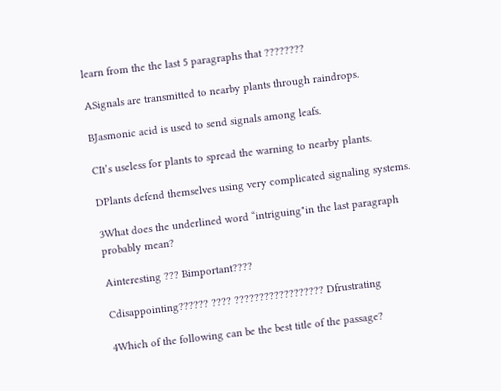learn from the the last 5 paragraphs that ????????

ASignals are transmitted to nearby plants through raindrops.

BJasmonic acid is used to send signals among leafs.

CIt’s useless for plants to spread the warning to nearby plants.

DPlants defend themselves using very complicated signaling systems.

3What does the underlined word “intriguing"in the last paragraph probably mean?

Ainteresting ??? Bimportant????

Cdisappointing?????? ???? ?????????????????? Dfrustrating

4Which of the following can be the best title of the passage?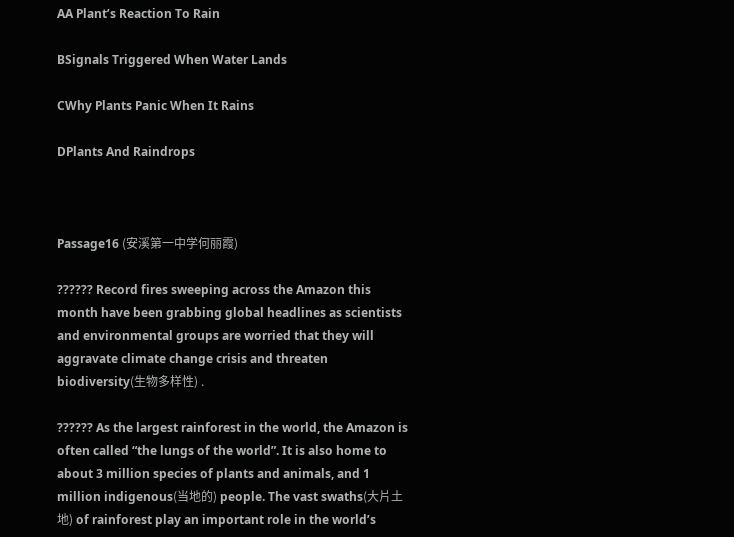AA Plant’s Reaction To Rain

BSignals Triggered When Water Lands

CWhy Plants Panic When It Rains

DPlants And Raindrops



Passage16 (安溪第一中学何丽霞)

?????? Record fires sweeping across the Amazon this month have been grabbing global headlines as scientists and environmental groups are worried that they will aggravate climate change crisis and threaten biodiversity(生物多样性) .

?????? As the largest rainforest in the world, the Amazon is often called “the lungs of the world”. It is also home to about 3 million species of plants and animals, and 1 million indigenous(当地的) people. The vast swaths(大片土地) of rainforest play an important role in the world’s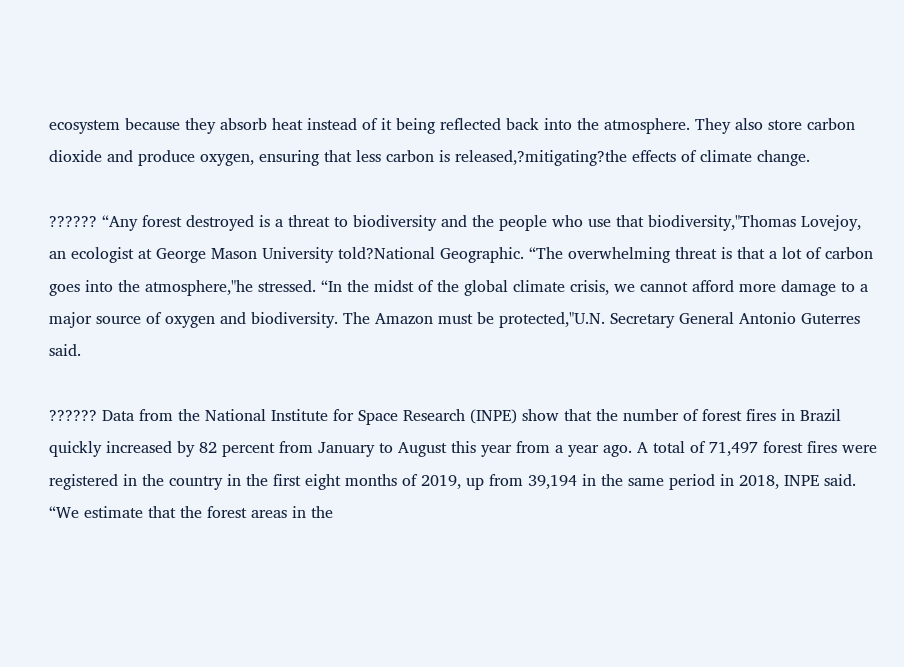ecosystem because they absorb heat instead of it being reflected back into the atmosphere. They also store carbon dioxide and produce oxygen, ensuring that less carbon is released,?mitigating?the effects of climate change.

?????? “Any forest destroyed is a threat to biodiversity and the people who use that biodiversity,"Thomas Lovejoy, an ecologist at George Mason University told?National Geographic. “The overwhelming threat is that a lot of carbon goes into the atmosphere,"he stressed. “In the midst of the global climate crisis, we cannot afford more damage to a major source of oxygen and biodiversity. The Amazon must be protected,"U.N. Secretary General Antonio Guterres said.

?????? Data from the National Institute for Space Research (INPE) show that the number of forest fires in Brazil quickly increased by 82 percent from January to August this year from a year ago. A total of 71,497 forest fires were registered in the country in the first eight months of 2019, up from 39,194 in the same period in 2018, INPE said. “We estimate that the forest areas in the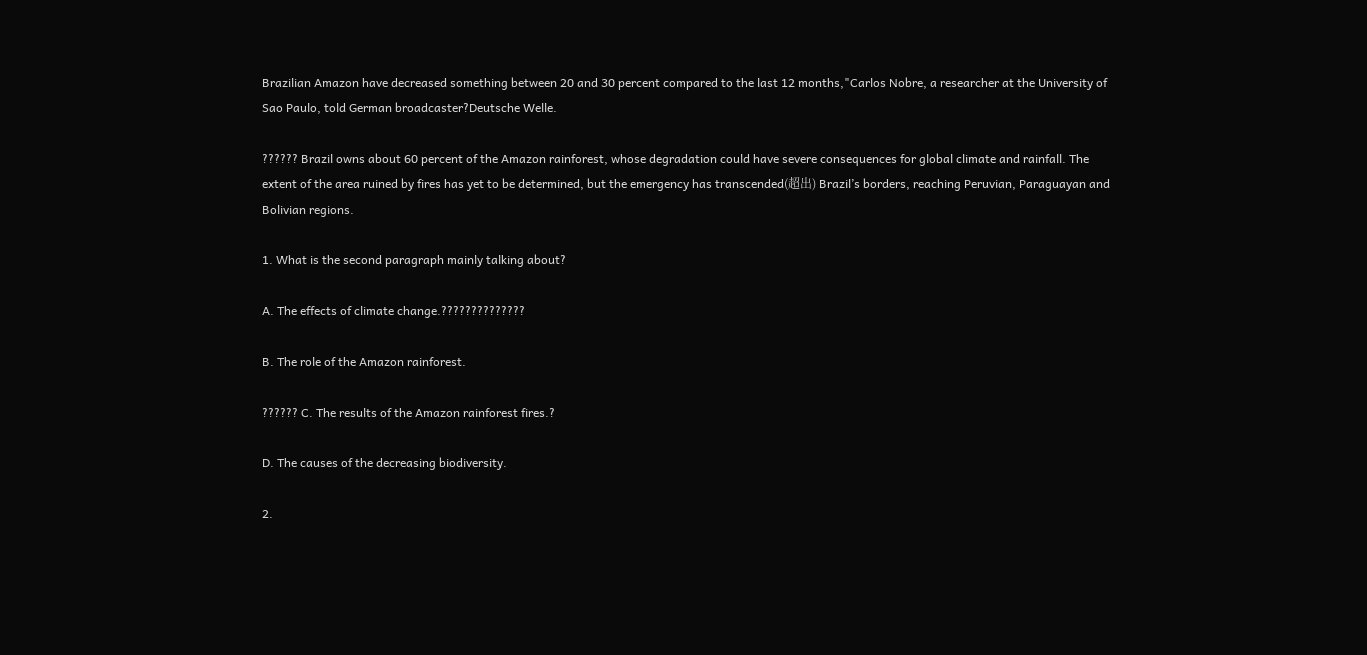Brazilian Amazon have decreased something between 20 and 30 percent compared to the last 12 months,"Carlos Nobre, a researcher at the University of Sao Paulo, told German broadcaster?Deutsche Welle.

?????? Brazil owns about 60 percent of the Amazon rainforest, whose degradation could have severe consequences for global climate and rainfall. The extent of the area ruined by fires has yet to be determined, but the emergency has transcended(超出) Brazil’s borders, reaching Peruvian, Paraguayan and Bolivian regions.

1. What is the second paragraph mainly talking about?

A. The effects of climate change.??????????????

B. The role of the Amazon rainforest.

?????? C. The results of the Amazon rainforest fires.?

D. The causes of the decreasing biodiversity.

2.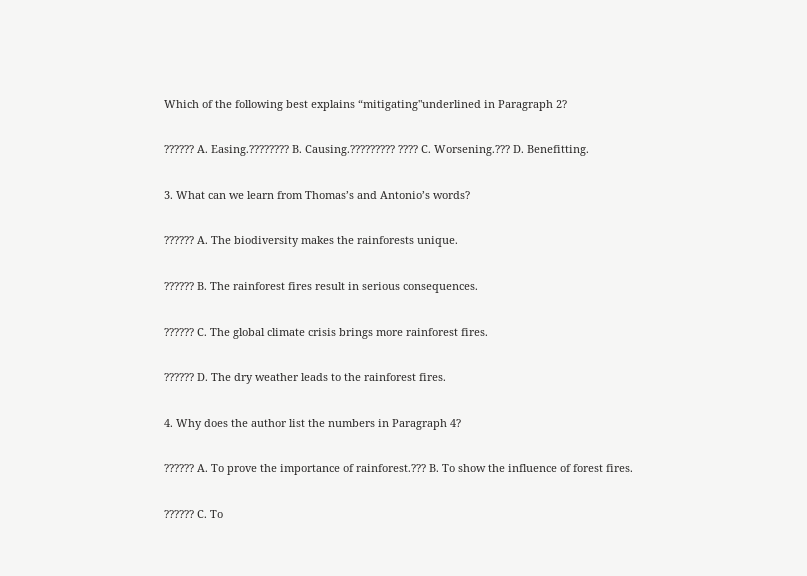Which of the following best explains “mitigating"underlined in Paragraph 2?

?????? A. Easing.???????? B. Causing.????????? ???? C. Worsening.??? D. Benefitting.

3. What can we learn from Thomas’s and Antonio’s words?

?????? A. The biodiversity makes the rainforests unique.

?????? B. The rainforest fires result in serious consequences.

?????? C. The global climate crisis brings more rainforest fires.

?????? D. The dry weather leads to the rainforest fires.

4. Why does the author list the numbers in Paragraph 4?

?????? A. To prove the importance of rainforest.??? B. To show the influence of forest fires.

?????? C. To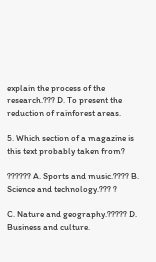explain the process of the research.??? D. To present the reduction of rainforest areas.

5. Which section of a magazine is this text probably taken from?

?????? A. Sports and music.???? B. Science and technology.??? ?

C. Nature and geography.????? D. Business and culture.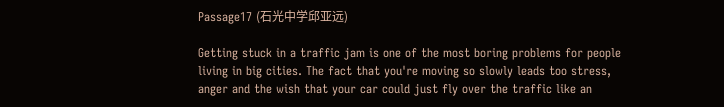Passage17 (石光中学邱亚远)

Getting stuck in a traffic jam is one of the most boring problems for people living in big cities. The fact that you're moving so slowly leads too stress, anger and the wish that your car could just fly over the traffic like an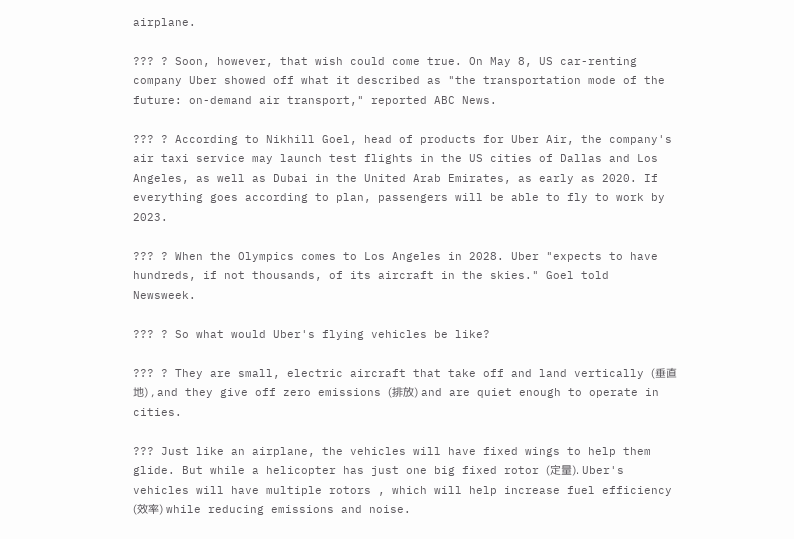airplane.

??? ? Soon, however, that wish could come true. On May 8, US car-renting company Uber showed off what it described as "the transportation mode of the future: on-demand air transport," reported ABC News.

??? ? According to Nikhill Goel, head of products for Uber Air, the company's air taxi service may launch test flights in the US cities of Dallas and Los Angeles, as well as Dubai in the United Arab Emirates, as early as 2020. If everything goes according to plan, passengers will be able to fly to work by 2023.

??? ? When the Olympics comes to Los Angeles in 2028. Uber "expects to have hundreds, if not thousands, of its aircraft in the skies." Goel told Newsweek.

??? ? So what would Uber's flying vehicles be like?

??? ? They are small, electric aircraft that take off and land vertically (垂直地) , and they give off zero emissions (排放) and are quiet enough to operate in cities.

??? Just like an airplane, the vehicles will have fixed wings to help them glide. But while a helicopter has just one big fixed rotor (定量). Uber's vehicles will have multiple rotors , which will help increase fuel efficiency (效率) while reducing emissions and noise.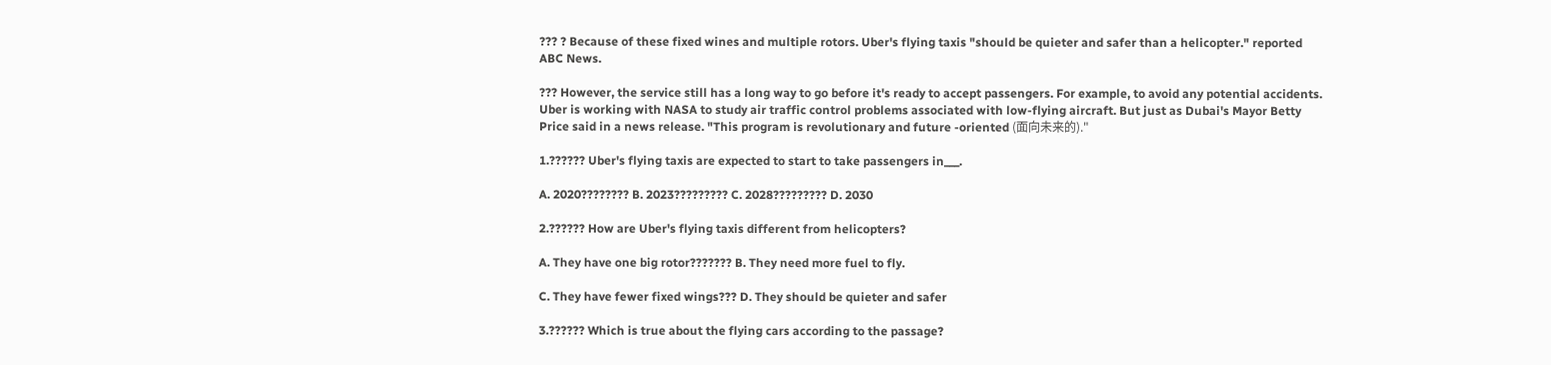??? ? Because of these fixed wines and multiple rotors. Uber's flying taxis "should be quieter and safer than a helicopter." reported ABC News.

??? However, the service still has a long way to go before it's ready to accept passengers. For example, to avoid any potential accidents. Uber is working with NASA to study air traffic control problems associated with low-flying aircraft. But just as Dubai's Mayor Betty Price said in a news release. "This program is revolutionary and future -oriented (面向未来的)."

1.?????? Uber's flying taxis are expected to start to take passengers in___.

A. 2020???????? B. 2023????????? C. 2028????????? D. 2030

2.?????? How are Uber's flying taxis different from helicopters?

A. They have one big rotor??????? B. They need more fuel to fly.

C. They have fewer fixed wings??? D. They should be quieter and safer

3.?????? Which is true about the flying cars according to the passage?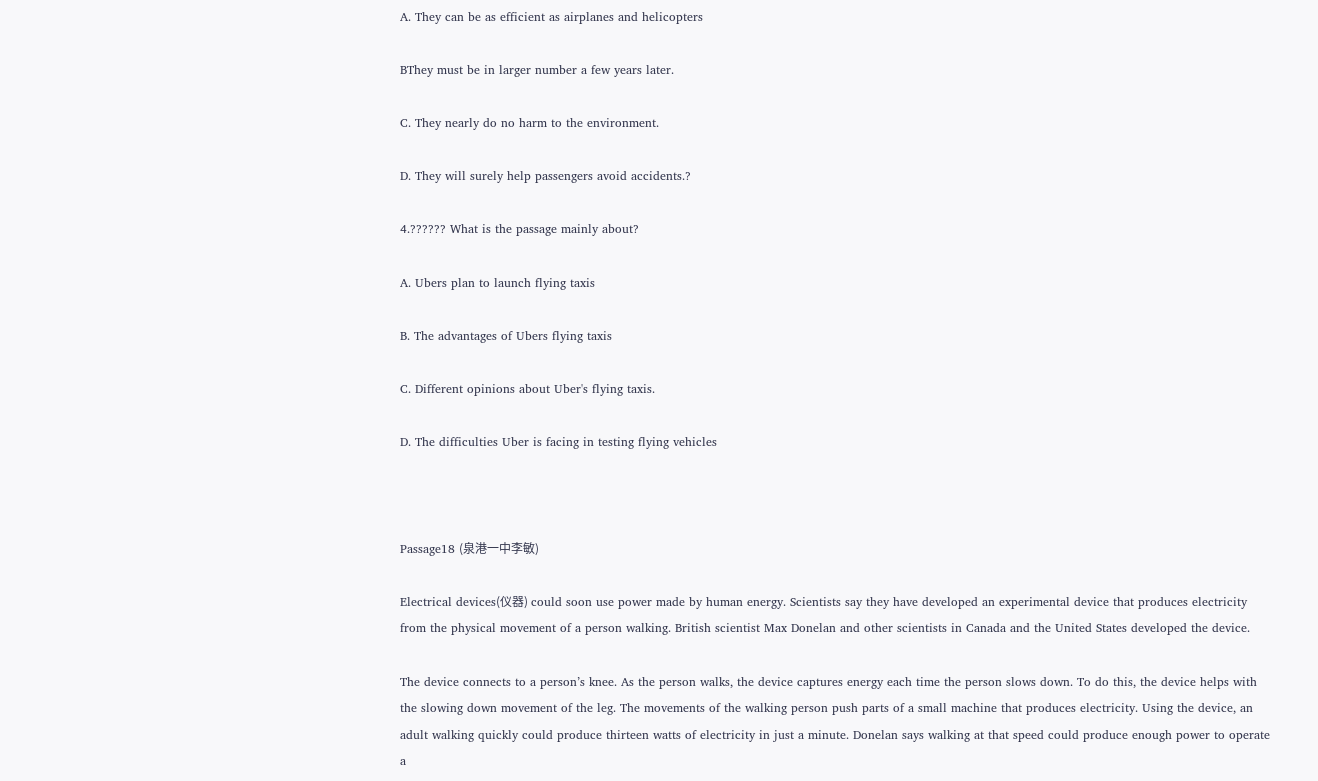A. They can be as efficient as airplanes and helicopters

BThey must be in larger number a few years later.

C. They nearly do no harm to the environment.

D. They will surely help passengers avoid accidents.?

4.?????? What is the passage mainly about?

A. Ubers plan to launch flying taxis

B. The advantages of Ubers flying taxis

C. Different opinions about Uber's flying taxis.

D. The difficulties Uber is facing in testing flying vehicles



Passage18 (泉港一中李敏)

Electrical devices(仪器) could soon use power made by human energy. Scientists say they have developed an experimental device that produces electricity from the physical movement of a person walking. British scientist Max Donelan and other scientists in Canada and the United States developed the device.

The device connects to a person’s knee. As the person walks, the device captures energy each time the person slows down. To do this, the device helps with the slowing down movement of the leg. The movements of the walking person push parts of a small machine that produces electricity. Using the device, an adult walking quickly could produce thirteen watts of electricity in just a minute. Donelan says walking at that speed could produce enough power to operate a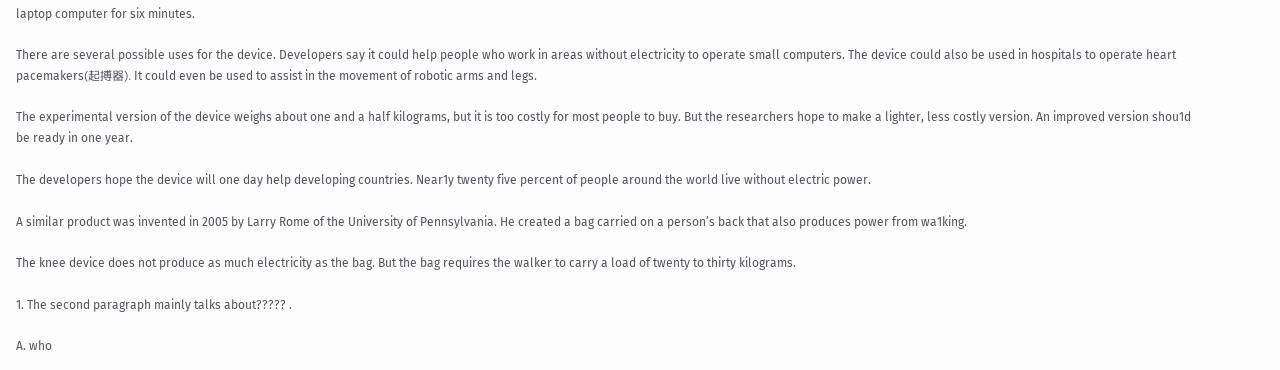laptop computer for six minutes.

There are several possible uses for the device. Developers say it could help people who work in areas without electricity to operate small computers. The device could also be used in hospitals to operate heart pacemakers(起搏器). It could even be used to assist in the movement of robotic arms and legs.

The experimental version of the device weighs about one and a half kilograms, but it is too costly for most people to buy. But the researchers hope to make a lighter, less costly version. An improved version shou1d be ready in one year.

The developers hope the device will one day help developing countries. Near1y twenty five percent of people around the world live without electric power.

A similar product was invented in 2005 by Larry Rome of the University of Pennsylvania. He created a bag carried on a person’s back that also produces power from wa1king.

The knee device does not produce as much electricity as the bag. But the bag requires the walker to carry a load of twenty to thirty kilograms.

1. The second paragraph mainly talks about????? .

A. who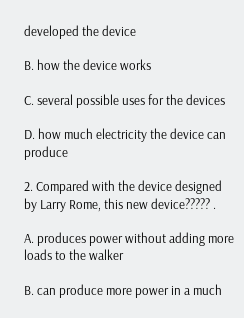developed the device

B. how the device works

C. several possible uses for the devices

D. how much electricity the device can produce

2. Compared with the device designed by Larry Rome, this new device????? .

A. produces power without adding more loads to the walker

B. can produce more power in a much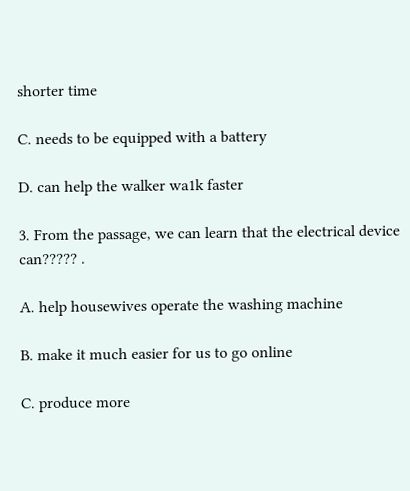shorter time

C. needs to be equipped with a battery

D. can help the walker wa1k faster

3. From the passage, we can learn that the electrical device can????? .

A. help housewives operate the washing machine

B. make it much easier for us to go online

C. produce more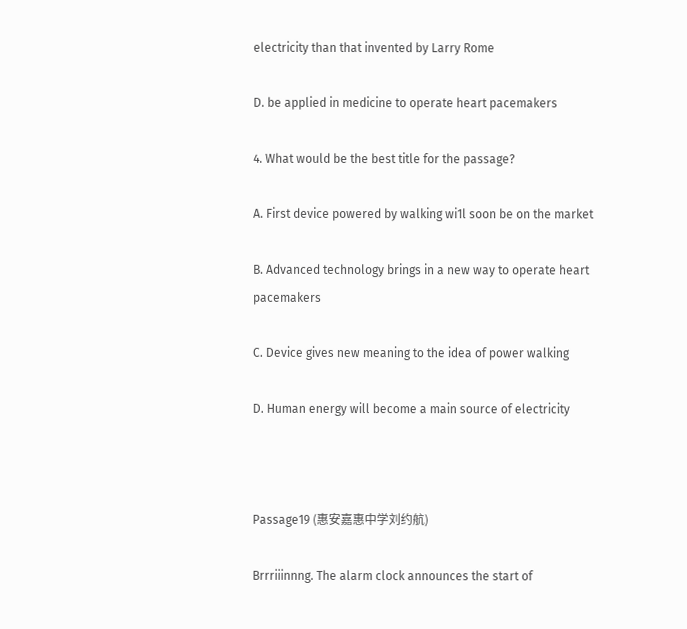electricity than that invented by Larry Rome

D. be applied in medicine to operate heart pacemakers

4. What would be the best title for the passage?

A. First device powered by walking wi1l soon be on the market

B. Advanced technology brings in a new way to operate heart pacemakers

C. Device gives new meaning to the idea of power walking

D. Human energy will become a main source of electricity



Passage19 (惠安嘉惠中学刘约航)

Brrriiinnng. The alarm clock announces the start of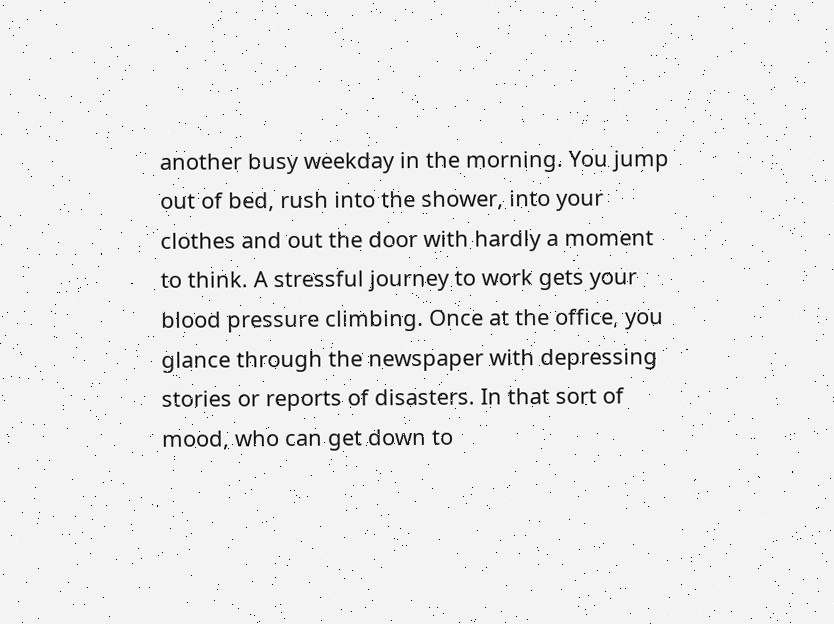another busy weekday in the morning. You jump out of bed, rush into the shower, into your clothes and out the door with hardly a moment to think. A stressful journey to work gets your blood pressure climbing. Once at the office, you glance through the newspaper with depressing stories or reports of disasters. In that sort of mood, who can get down to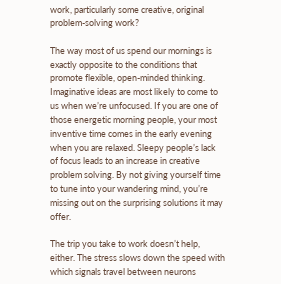work, particularly some creative, original problem-solving work?

The way most of us spend our mornings is exactly opposite to the conditions that promote flexible, open-minded thinking. Imaginative ideas are most likely to come to us when we’re unfocused. If you are one of those energetic morning people, your most inventive time comes in the early evening when you are relaxed. Sleepy people’s lack of focus leads to an increase in creative problem solving. By not giving yourself time to tune into your wandering mind, you’re missing out on the surprising solutions it may offer.

The trip you take to work doesn’t help, either. The stress slows down the speed with which signals travel between neurons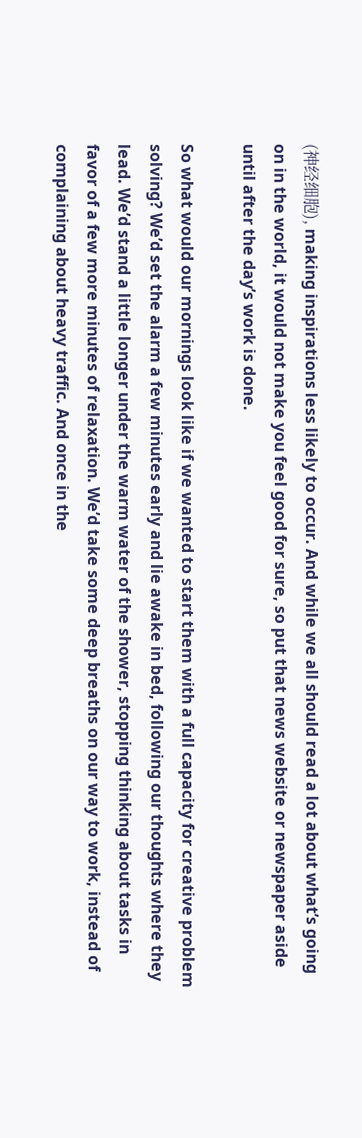(神经细胞), making inspirations less likely to occur. And while we all should read a lot about what’s going on in the world, it would not make you feel good for sure, so put that news website or newspaper aside until after the day’s work is done.

So what would our mornings look like if we wanted to start them with a full capacity for creative problem solving? We’d set the alarm a few minutes early and lie awake in bed, following our thoughts where they lead. We’d stand a little longer under the warm water of the shower, stopping thinking about tasks in favor of a few more minutes of relaxation. We’d take some deep breaths on our way to work, instead of complaining about heavy traffic. And once in the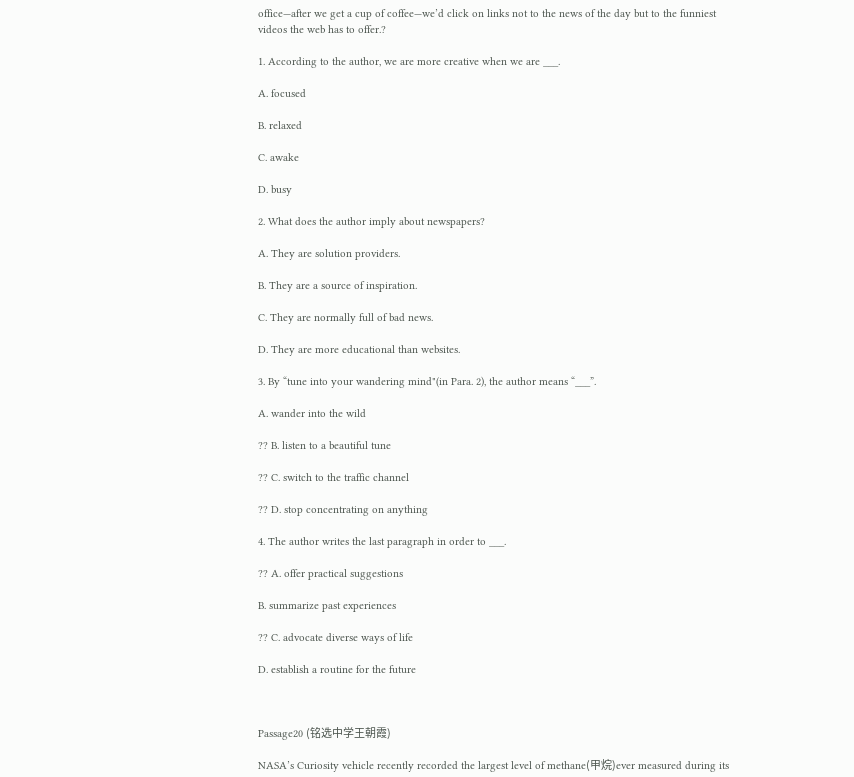office—after we get a cup of coffee—we’d click on links not to the news of the day but to the funniest videos the web has to offer.?

1. According to the author, we are more creative when we are ___.

A. focused

B. relaxed

C. awake

D. busy

2. What does the author imply about newspapers?

A. They are solution providers.

B. They are a source of inspiration.

C. They are normally full of bad news.

D. They are more educational than websites.

3. By “tune into your wandering mind"(in Para. 2), the author means “___”.

A. wander into the wild

?? B. listen to a beautiful tune

?? C. switch to the traffic channel

?? D. stop concentrating on anything

4. The author writes the last paragraph in order to ___.

?? A. offer practical suggestions

B. summarize past experiences

?? C. advocate diverse ways of life

D. establish a routine for the future



Passage20 (铭选中学王朝霞)

NASA’s Curiosity vehicle recently recorded the largest level of methane(甲烷)ever measured during its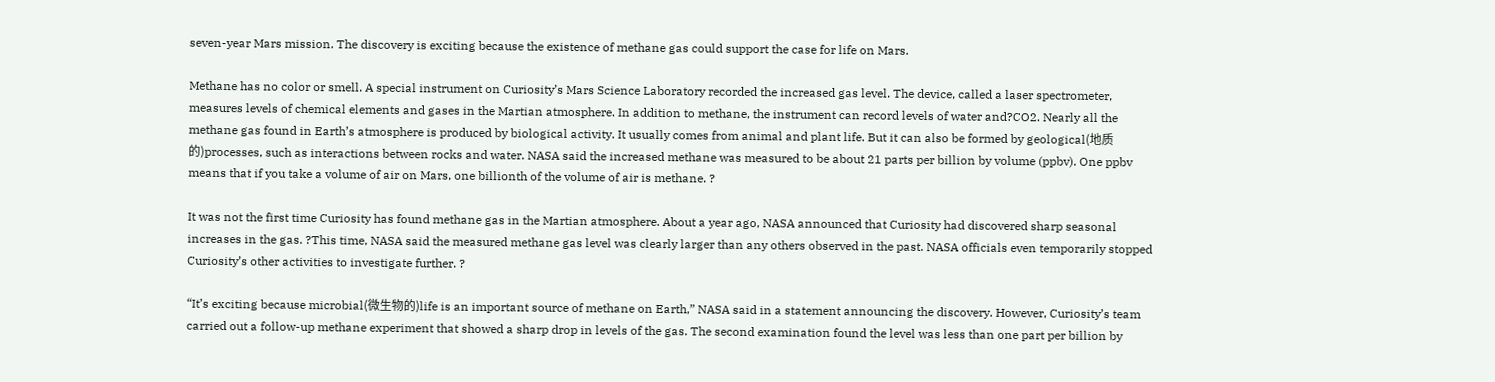seven-year Mars mission. The discovery is exciting because the existence of methane gas could support the case for life on Mars.

Methane has no color or smell. A special instrument on Curiosity’s Mars Science Laboratory recorded the increased gas level. The device, called a laser spectrometer, measures levels of chemical elements and gases in the Martian atmosphere. In addition to methane, the instrument can record levels of water and?CO2. Nearly all the methane gas found in Earth’s atmosphere is produced by biological activity. It usually comes from animal and plant life. But it can also be formed by geological(地质的)processes, such as interactions between rocks and water. NASA said the increased methane was measured to be about 21 parts per billion by volume (ppbv). One ppbv means that if you take a volume of air on Mars, one billionth of the volume of air is methane. ?

It was not the first time Curiosity has found methane gas in the Martian atmosphere. About a year ago, NASA announced that Curiosity had discovered sharp seasonal increases in the gas. ?This time, NASA said the measured methane gas level was clearly larger than any others observed in the past. NASA officials even temporarily stopped Curiosity’s other activities to investigate further. ?

“It’s exciting because microbial(微生物的)life is an important source of methane on Earth,” NASA said in a statement announcing the discovery. However, Curiosity’s team carried out a follow-up methane experiment that showed a sharp drop in levels of the gas. The second examination found the level was less than one part per billion by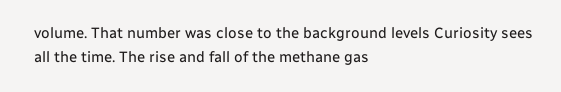volume. That number was close to the background levels Curiosity sees all the time. The rise and fall of the methane gas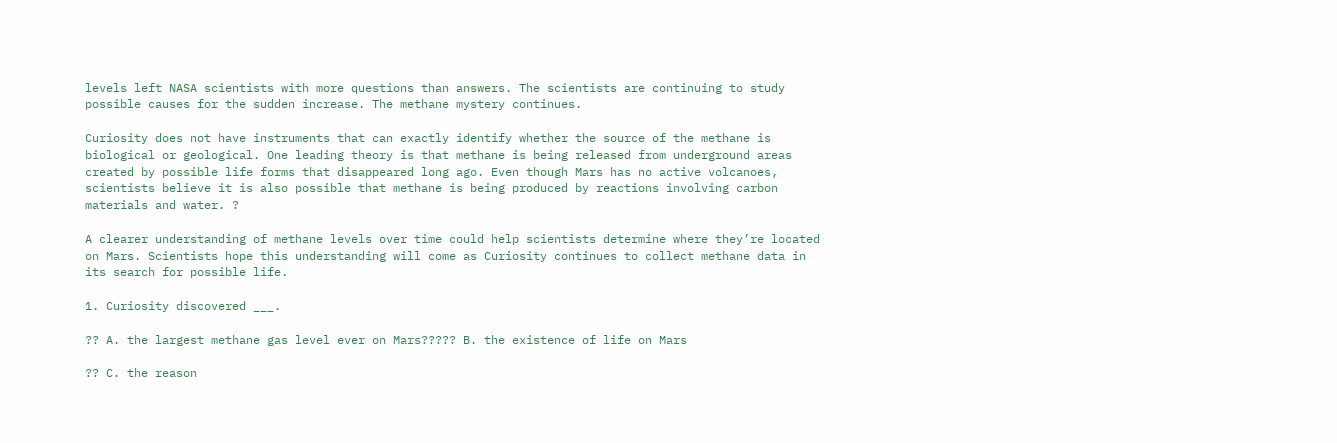levels left NASA scientists with more questions than answers. The scientists are continuing to study possible causes for the sudden increase. The methane mystery continues.

Curiosity does not have instruments that can exactly identify whether the source of the methane is biological or geological. One leading theory is that methane is being released from underground areas created by possible life forms that disappeared long ago. Even though Mars has no active volcanoes, scientists believe it is also possible that methane is being produced by reactions involving carbon materials and water. ?

A clearer understanding of methane levels over time could help scientists determine where they’re located on Mars. Scientists hope this understanding will come as Curiosity continues to collect methane data in its search for possible life.

1. Curiosity discovered ___.

?? A. the largest methane gas level ever on Mars????? B. the existence of life on Mars

?? C. the reason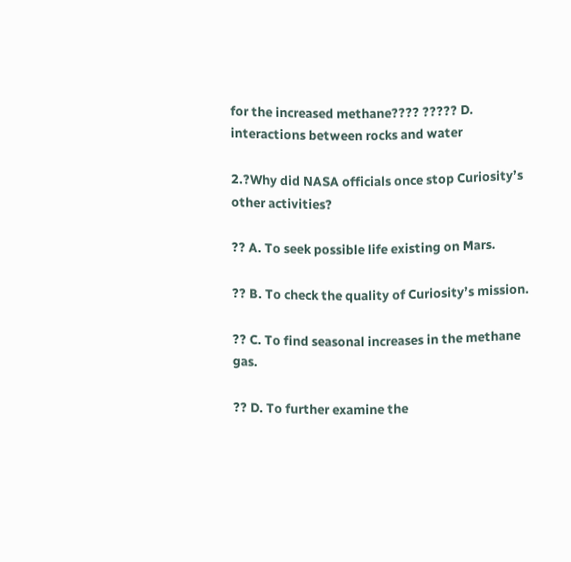for the increased methane???? ????? D. interactions between rocks and water

2.?Why did NASA officials once stop Curiosity’s other activities?

?? A. To seek possible life existing on Mars.

?? B. To check the quality of Curiosity’s mission.

?? C. To find seasonal increases in the methane gas.

?? D. To further examine the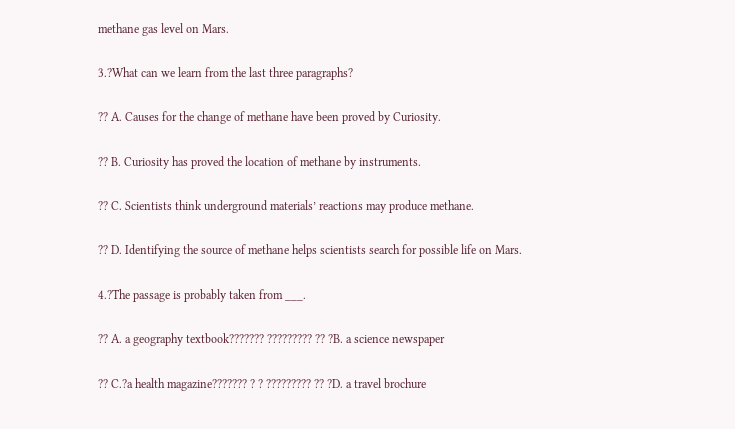methane gas level on Mars.

3.?What can we learn from the last three paragraphs?

?? A. Causes for the change of methane have been proved by Curiosity.

?? B. Curiosity has proved the location of methane by instruments.

?? C. Scientists think underground materials’ reactions may produce methane.

?? D. Identifying the source of methane helps scientists search for possible life on Mars.

4.?The passage is probably taken from ___.

?? A. a geography textbook??????? ????????? ?? ?B. a science newspaper

?? C.?a health magazine??????? ? ? ????????? ?? ?D. a travel brochure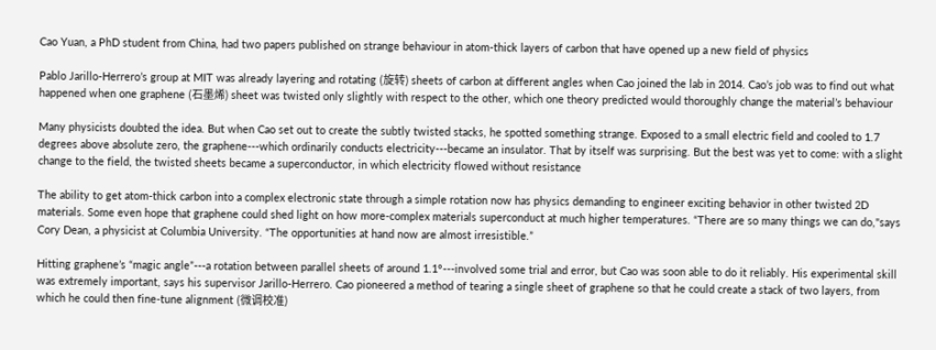Cao Yuan, a PhD student from China, had two papers published on strange behaviour in atom-thick layers of carbon that have opened up a new field of physics

Pablo Jarillo-Herrero’s group at MIT was already layering and rotating (旋转) sheets of carbon at different angles when Cao joined the lab in 2014. Cao’s job was to find out what happened when one graphene (石墨烯) sheet was twisted only slightly with respect to the other, which one theory predicted would thoroughly change the material’s behaviour

Many physicists doubted the idea. But when Cao set out to create the subtly twisted stacks, he spotted something strange. Exposed to a small electric field and cooled to 1.7 degrees above absolute zero, the graphene---which ordinarily conducts electricity---became an insulator. That by itself was surprising. But the best was yet to come: with a slight change to the field, the twisted sheets became a superconductor, in which electricity flowed without resistance

The ability to get atom-thick carbon into a complex electronic state through a simple rotation now has physics demanding to engineer exciting behavior in other twisted 2D materials. Some even hope that graphene could shed light on how more-complex materials superconduct at much higher temperatures. “There are so many things we can do,"says Cory Dean, a physicist at Columbia University. “The opportunities at hand now are almost irresistible.”

Hitting graphene’s “magic angle”---a rotation between parallel sheets of around 1.1°---involved some trial and error, but Cao was soon able to do it reliably. His experimental skill was extremely important, says his supervisor Jarillo-Herrero. Cao pioneered a method of tearing a single sheet of graphene so that he could create a stack of two layers, from which he could then fine-tune alignment (微调校准)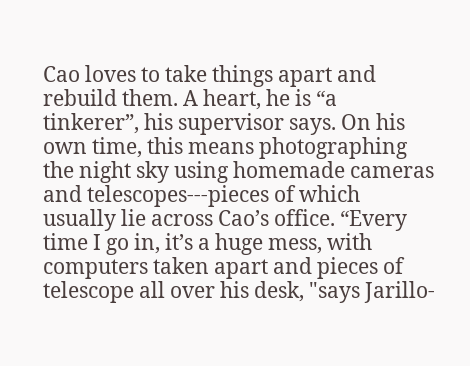Cao loves to take things apart and rebuild them. A heart, he is “a tinkerer”, his supervisor says. On his own time, this means photographing the night sky using homemade cameras and telescopes---pieces of which usually lie across Cao’s office. “Every time I go in, it’s a huge mess, with computers taken apart and pieces of telescope all over his desk, "says Jarillo-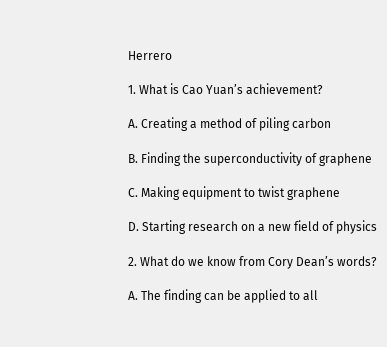Herrero

1. What is Cao Yuan’s achievement?

A. Creating a method of piling carbon

B. Finding the superconductivity of graphene

C. Making equipment to twist graphene

D. Starting research on a new field of physics

2. What do we know from Cory Dean’s words?

A. The finding can be applied to all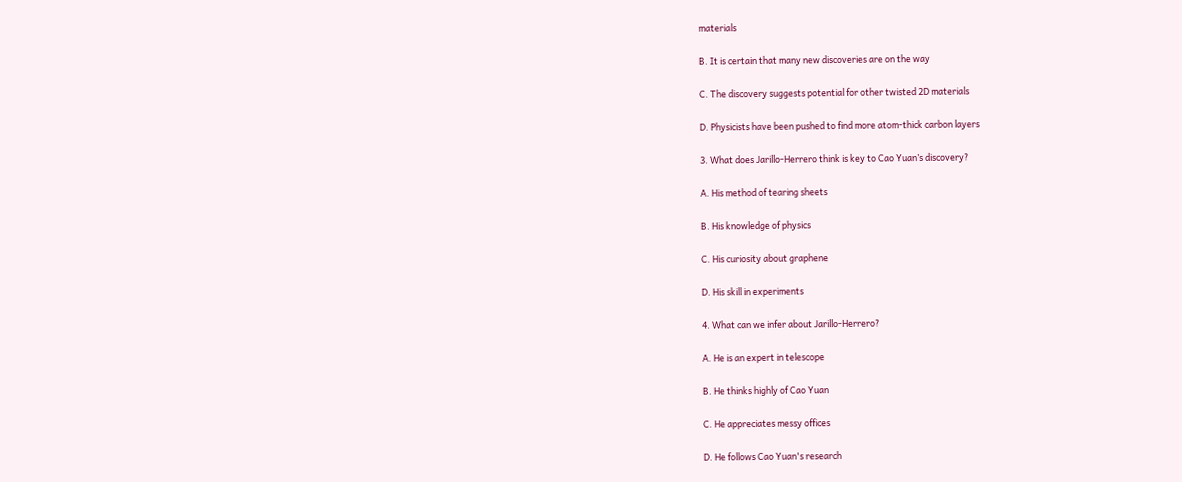materials

B. It is certain that many new discoveries are on the way

C. The discovery suggests potential for other twisted 2D materials

D. Physicists have been pushed to find more atom-thick carbon layers

3. What does Jarillo-Herrero think is key to Cao Yuan’s discovery?

A. His method of tearing sheets

B. His knowledge of physics

C. His curiosity about graphene

D. His skill in experiments

4. What can we infer about Jarillo-Herrero?

A. He is an expert in telescope

B. He thinks highly of Cao Yuan

C. He appreciates messy offices

D. He follows Cao Yuan's research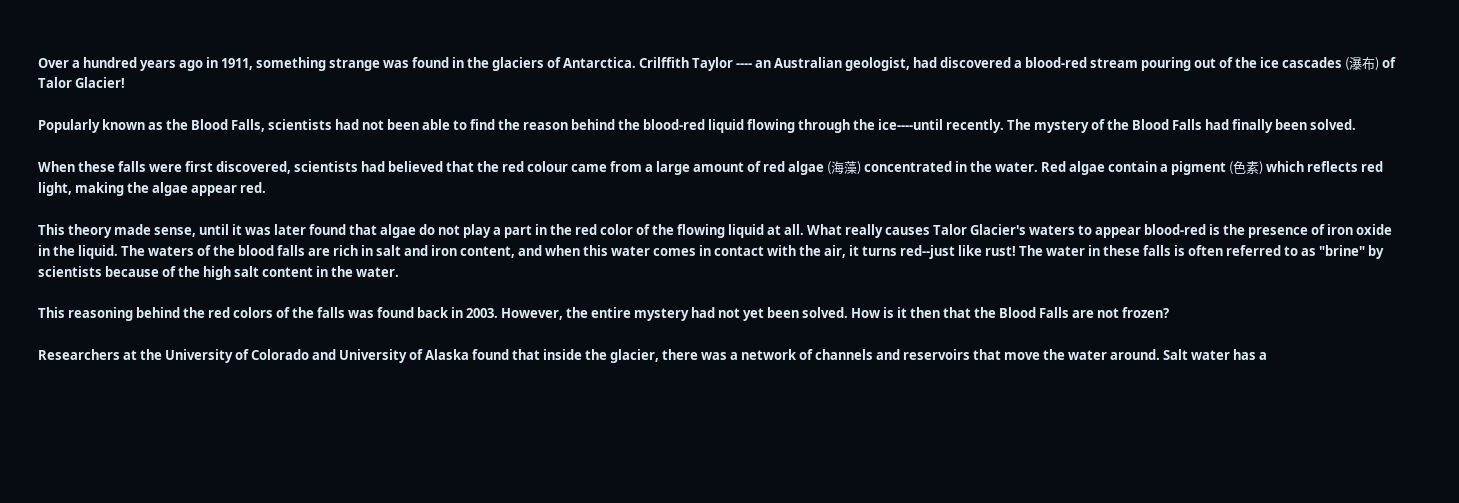Over a hundred years ago in 1911, something strange was found in the glaciers of Antarctica. Crilffith Taylor ---- an Australian geologist, had discovered a blood-red stream pouring out of the ice cascades (瀑布) of Talor Glacier!

Popularly known as the Blood Falls, scientists had not been able to find the reason behind the blood-red liquid flowing through the ice----until recently. The mystery of the Blood Falls had finally been solved.

When these falls were first discovered, scientists had believed that the red colour came from a large amount of red algae (海藻) concentrated in the water. Red algae contain a pigment (色素) which reflects red light, making the algae appear red.

This theory made sense, until it was later found that algae do not play a part in the red color of the flowing liquid at all. What really causes Talor Glacier's waters to appear blood-red is the presence of iron oxide in the liquid. The waters of the blood falls are rich in salt and iron content, and when this water comes in contact with the air, it turns red--just like rust! The water in these falls is often referred to as "brine" by scientists because of the high salt content in the water.

This reasoning behind the red colors of the falls was found back in 2003. However, the entire mystery had not yet been solved. How is it then that the Blood Falls are not frozen?

Researchers at the University of Colorado and University of Alaska found that inside the glacier, there was a network of channels and reservoirs that move the water around. Salt water has a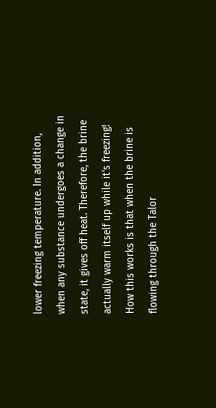lower freezing temperature. In addition, when any substance undergoes a change in state, it gives off heat. Therefore, the brine actually warm itself up while it's freezing! How this works is that when the brine is flowing through the Talor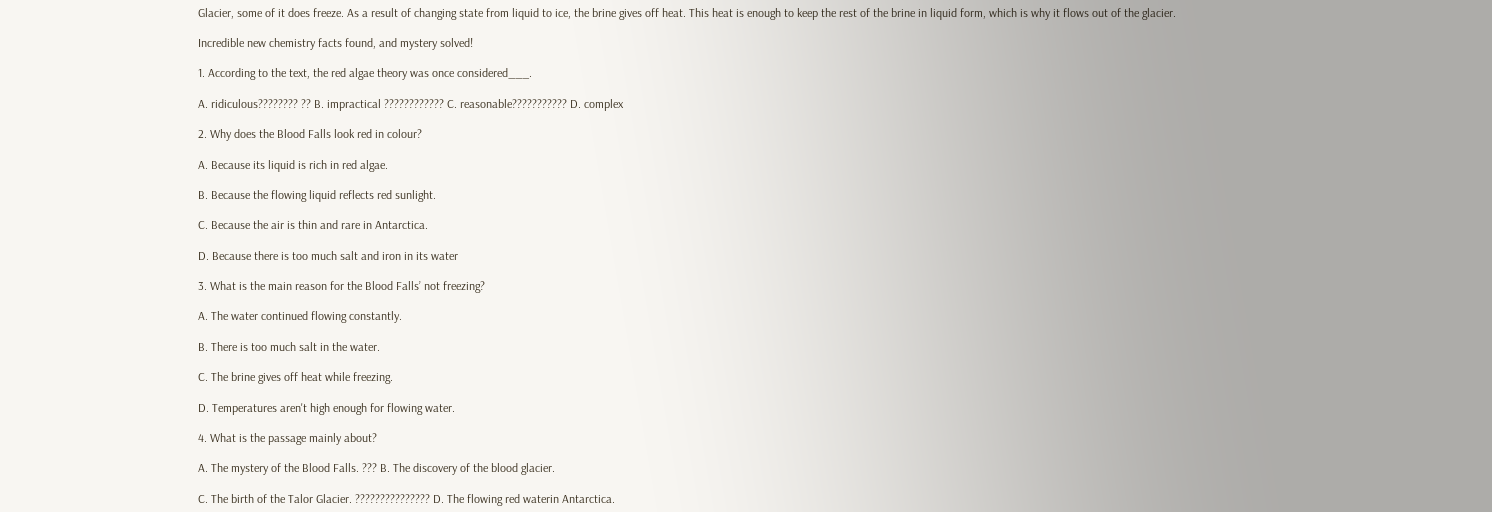Glacier, some of it does freeze. As a result of changing state from liquid to ice, the brine gives off heat. This heat is enough to keep the rest of the brine in liquid form, which is why it flows out of the glacier.

Incredible new chemistry facts found, and mystery solved!

1. According to the text, the red algae theory was once considered___.

A. ridiculous???????? ?? B. impractical ???????????? C. reasonable??????????? D. complex

2. Why does the Blood Falls look red in colour?

A. Because its liquid is rich in red algae.

B. Because the flowing liquid reflects red sunlight.

C. Because the air is thin and rare in Antarctica.

D. Because there is too much salt and iron in its water

3. What is the main reason for the Blood Falls’ not freezing?

A. The water continued flowing constantly.

B. There is too much salt in the water.

C. The brine gives off heat while freezing.

D. Temperatures aren't high enough for flowing water.

4. What is the passage mainly about?

A. The mystery of the Blood Falls. ??? B. The discovery of the blood glacier.

C. The birth of the Talor Glacier. ??????????????? D. The flowing red waterin Antarctica.